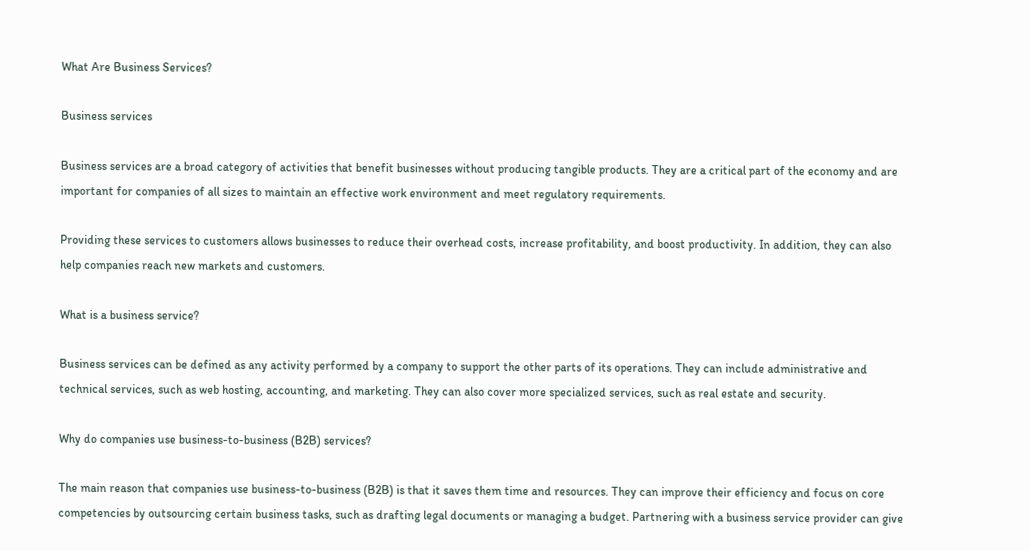What Are Business Services?

Business services

Business services are a broad category of activities that benefit businesses without producing tangible products. They are a critical part of the economy and are important for companies of all sizes to maintain an effective work environment and meet regulatory requirements.

Providing these services to customers allows businesses to reduce their overhead costs, increase profitability, and boost productivity. In addition, they can also help companies reach new markets and customers.

What is a business service?

Business services can be defined as any activity performed by a company to support the other parts of its operations. They can include administrative and technical services, such as web hosting, accounting, and marketing. They can also cover more specialized services, such as real estate and security.

Why do companies use business-to-business (B2B) services?

The main reason that companies use business-to-business (B2B) is that it saves them time and resources. They can improve their efficiency and focus on core competencies by outsourcing certain business tasks, such as drafting legal documents or managing a budget. Partnering with a business service provider can give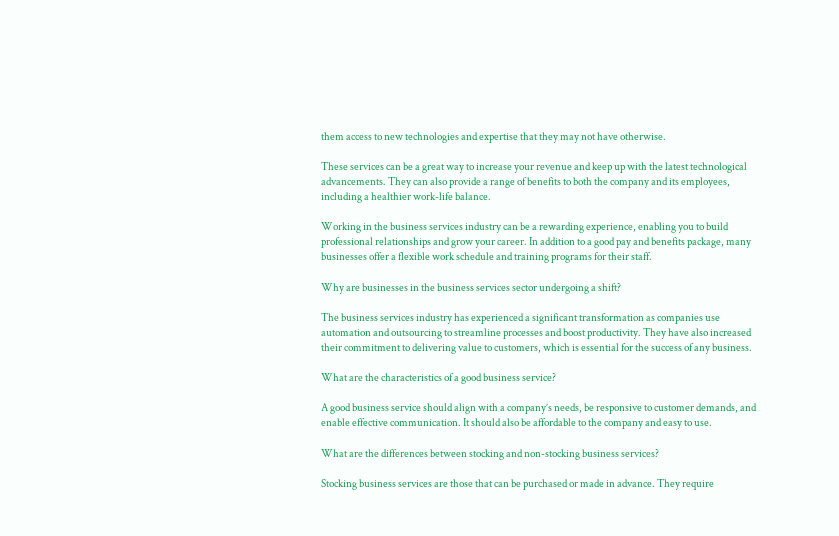them access to new technologies and expertise that they may not have otherwise.

These services can be a great way to increase your revenue and keep up with the latest technological advancements. They can also provide a range of benefits to both the company and its employees, including a healthier work-life balance.

Working in the business services industry can be a rewarding experience, enabling you to build professional relationships and grow your career. In addition to a good pay and benefits package, many businesses offer a flexible work schedule and training programs for their staff.

Why are businesses in the business services sector undergoing a shift?

The business services industry has experienced a significant transformation as companies use automation and outsourcing to streamline processes and boost productivity. They have also increased their commitment to delivering value to customers, which is essential for the success of any business.

What are the characteristics of a good business service?

A good business service should align with a company’s needs, be responsive to customer demands, and enable effective communication. It should also be affordable to the company and easy to use.

What are the differences between stocking and non-stocking business services?

Stocking business services are those that can be purchased or made in advance. They require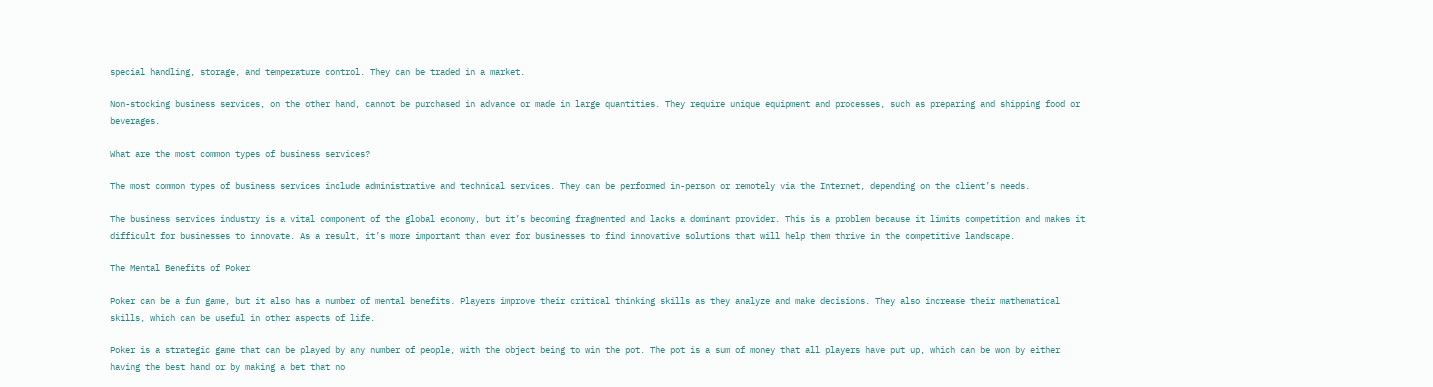special handling, storage, and temperature control. They can be traded in a market.

Non-stocking business services, on the other hand, cannot be purchased in advance or made in large quantities. They require unique equipment and processes, such as preparing and shipping food or beverages.

What are the most common types of business services?

The most common types of business services include administrative and technical services. They can be performed in-person or remotely via the Internet, depending on the client’s needs.

The business services industry is a vital component of the global economy, but it’s becoming fragmented and lacks a dominant provider. This is a problem because it limits competition and makes it difficult for businesses to innovate. As a result, it’s more important than ever for businesses to find innovative solutions that will help them thrive in the competitive landscape.

The Mental Benefits of Poker

Poker can be a fun game, but it also has a number of mental benefits. Players improve their critical thinking skills as they analyze and make decisions. They also increase their mathematical skills, which can be useful in other aspects of life.

Poker is a strategic game that can be played by any number of people, with the object being to win the pot. The pot is a sum of money that all players have put up, which can be won by either having the best hand or by making a bet that no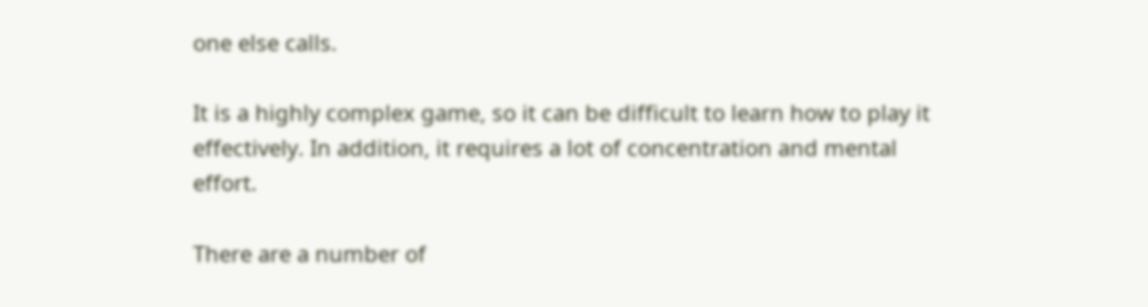one else calls.

It is a highly complex game, so it can be difficult to learn how to play it effectively. In addition, it requires a lot of concentration and mental effort.

There are a number of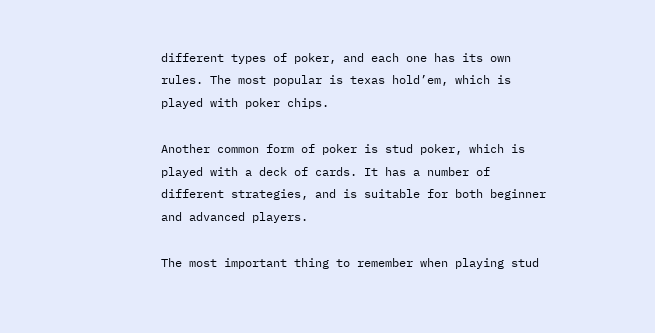different types of poker, and each one has its own rules. The most popular is texas hold’em, which is played with poker chips.

Another common form of poker is stud poker, which is played with a deck of cards. It has a number of different strategies, and is suitable for both beginner and advanced players.

The most important thing to remember when playing stud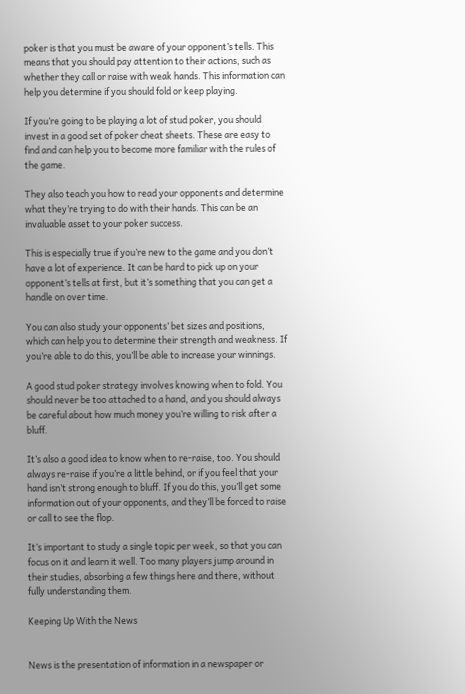poker is that you must be aware of your opponent’s tells. This means that you should pay attention to their actions, such as whether they call or raise with weak hands. This information can help you determine if you should fold or keep playing.

If you’re going to be playing a lot of stud poker, you should invest in a good set of poker cheat sheets. These are easy to find and can help you to become more familiar with the rules of the game.

They also teach you how to read your opponents and determine what they’re trying to do with their hands. This can be an invaluable asset to your poker success.

This is especially true if you’re new to the game and you don’t have a lot of experience. It can be hard to pick up on your opponent’s tells at first, but it’s something that you can get a handle on over time.

You can also study your opponents’ bet sizes and positions, which can help you to determine their strength and weakness. If you’re able to do this, you’ll be able to increase your winnings.

A good stud poker strategy involves knowing when to fold. You should never be too attached to a hand, and you should always be careful about how much money you’re willing to risk after a bluff.

It’s also a good idea to know when to re-raise, too. You should always re-raise if you’re a little behind, or if you feel that your hand isn’t strong enough to bluff. If you do this, you’ll get some information out of your opponents, and they’ll be forced to raise or call to see the flop.

It’s important to study a single topic per week, so that you can focus on it and learn it well. Too many players jump around in their studies, absorbing a few things here and there, without fully understanding them.

Keeping Up With the News


News is the presentation of information in a newspaper or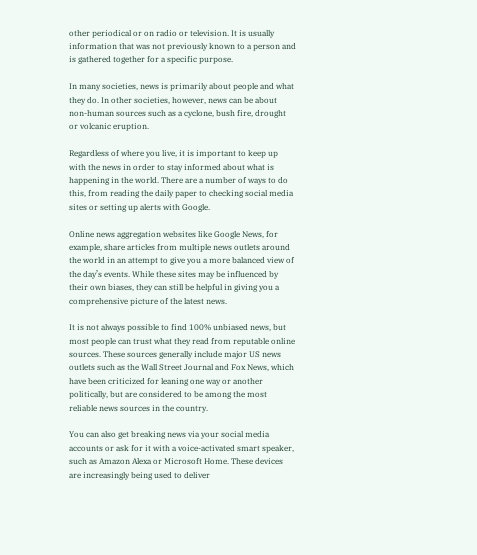other periodical or on radio or television. It is usually information that was not previously known to a person and is gathered together for a specific purpose.

In many societies, news is primarily about people and what they do. In other societies, however, news can be about non-human sources such as a cyclone, bush fire, drought or volcanic eruption.

Regardless of where you live, it is important to keep up with the news in order to stay informed about what is happening in the world. There are a number of ways to do this, from reading the daily paper to checking social media sites or setting up alerts with Google.

Online news aggregation websites like Google News, for example, share articles from multiple news outlets around the world in an attempt to give you a more balanced view of the day’s events. While these sites may be influenced by their own biases, they can still be helpful in giving you a comprehensive picture of the latest news.

It is not always possible to find 100% unbiased news, but most people can trust what they read from reputable online sources. These sources generally include major US news outlets such as the Wall Street Journal and Fox News, which have been criticized for leaning one way or another politically, but are considered to be among the most reliable news sources in the country.

You can also get breaking news via your social media accounts or ask for it with a voice-activated smart speaker, such as Amazon Alexa or Microsoft Home. These devices are increasingly being used to deliver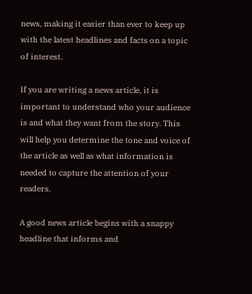news, making it easier than ever to keep up with the latest headlines and facts on a topic of interest.

If you are writing a news article, it is important to understand who your audience is and what they want from the story. This will help you determine the tone and voice of the article as well as what information is needed to capture the attention of your readers.

A good news article begins with a snappy headline that informs and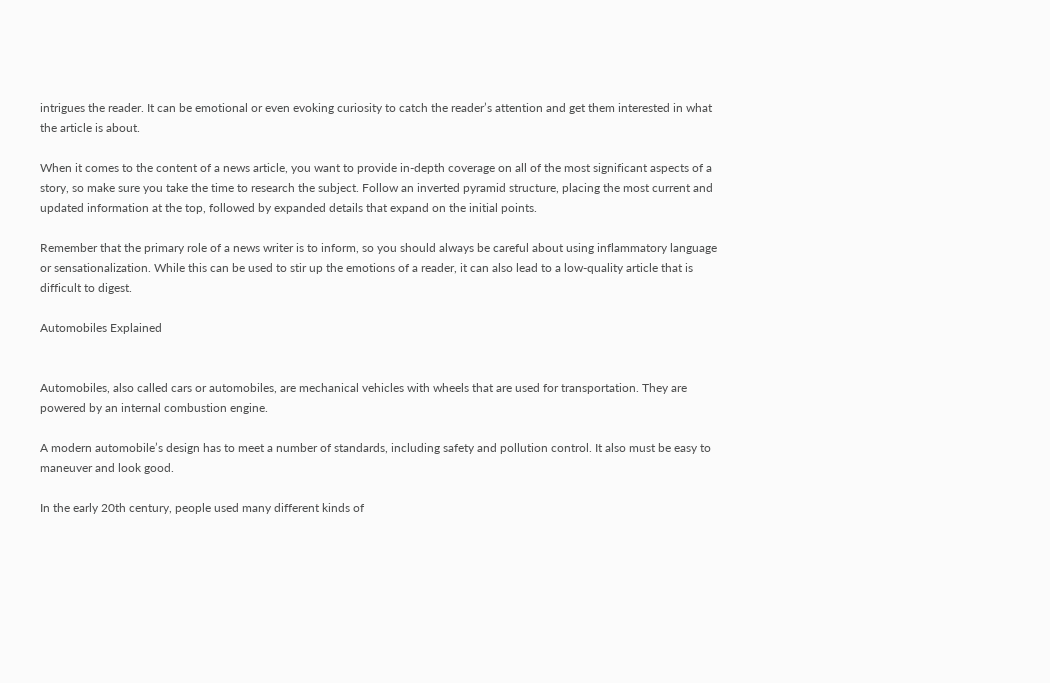intrigues the reader. It can be emotional or even evoking curiosity to catch the reader’s attention and get them interested in what the article is about.

When it comes to the content of a news article, you want to provide in-depth coverage on all of the most significant aspects of a story, so make sure you take the time to research the subject. Follow an inverted pyramid structure, placing the most current and updated information at the top, followed by expanded details that expand on the initial points.

Remember that the primary role of a news writer is to inform, so you should always be careful about using inflammatory language or sensationalization. While this can be used to stir up the emotions of a reader, it can also lead to a low-quality article that is difficult to digest.

Automobiles Explained


Automobiles, also called cars or automobiles, are mechanical vehicles with wheels that are used for transportation. They are powered by an internal combustion engine.

A modern automobile’s design has to meet a number of standards, including safety and pollution control. It also must be easy to maneuver and look good.

In the early 20th century, people used many different kinds of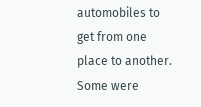automobiles to get from one place to another. Some were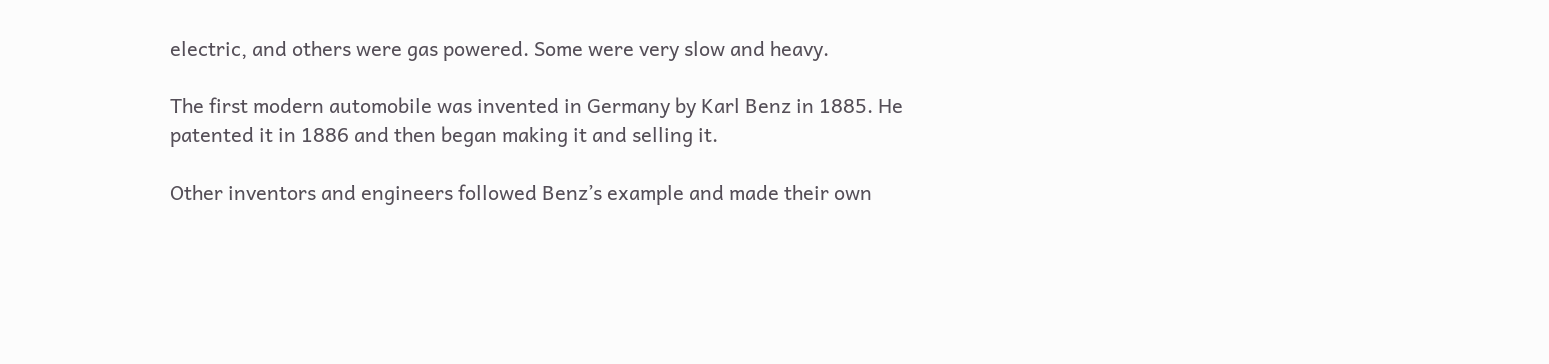electric, and others were gas powered. Some were very slow and heavy.

The first modern automobile was invented in Germany by Karl Benz in 1885. He patented it in 1886 and then began making it and selling it.

Other inventors and engineers followed Benz’s example and made their own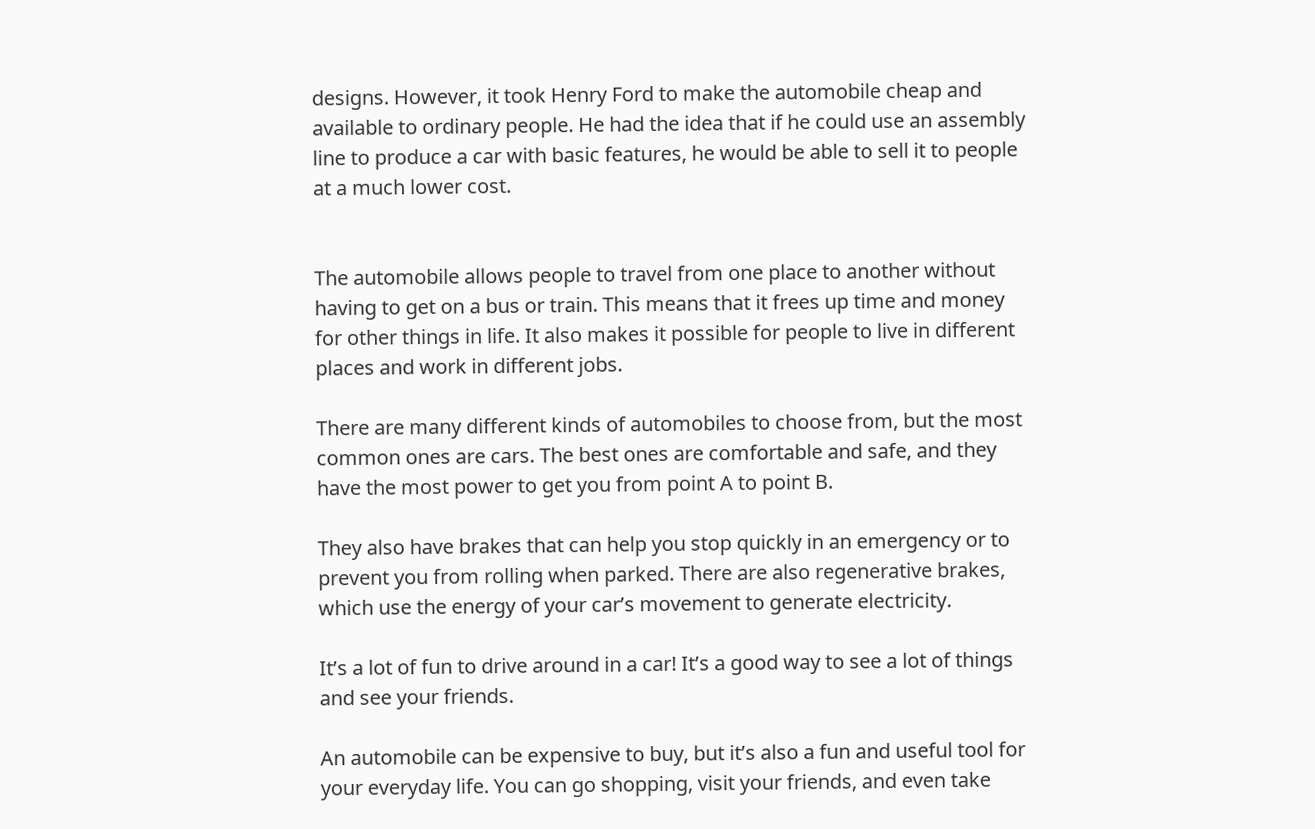designs. However, it took Henry Ford to make the automobile cheap and available to ordinary people. He had the idea that if he could use an assembly line to produce a car with basic features, he would be able to sell it to people at a much lower cost.


The automobile allows people to travel from one place to another without having to get on a bus or train. This means that it frees up time and money for other things in life. It also makes it possible for people to live in different places and work in different jobs.

There are many different kinds of automobiles to choose from, but the most common ones are cars. The best ones are comfortable and safe, and they have the most power to get you from point A to point B.

They also have brakes that can help you stop quickly in an emergency or to prevent you from rolling when parked. There are also regenerative brakes, which use the energy of your car’s movement to generate electricity.

It’s a lot of fun to drive around in a car! It’s a good way to see a lot of things and see your friends.

An automobile can be expensive to buy, but it’s also a fun and useful tool for your everyday life. You can go shopping, visit your friends, and even take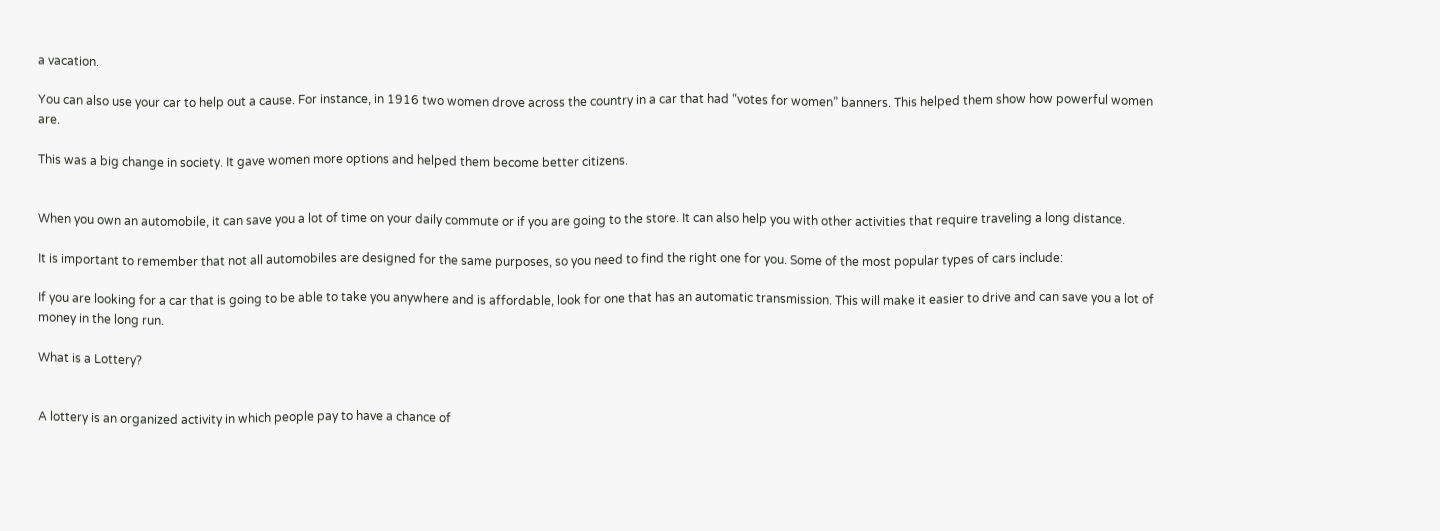a vacation.

You can also use your car to help out a cause. For instance, in 1916 two women drove across the country in a car that had “votes for women” banners. This helped them show how powerful women are.

This was a big change in society. It gave women more options and helped them become better citizens.


When you own an automobile, it can save you a lot of time on your daily commute or if you are going to the store. It can also help you with other activities that require traveling a long distance.

It is important to remember that not all automobiles are designed for the same purposes, so you need to find the right one for you. Some of the most popular types of cars include:

If you are looking for a car that is going to be able to take you anywhere and is affordable, look for one that has an automatic transmission. This will make it easier to drive and can save you a lot of money in the long run.

What is a Lottery?


A lottery is an organized activity in which people pay to have a chance of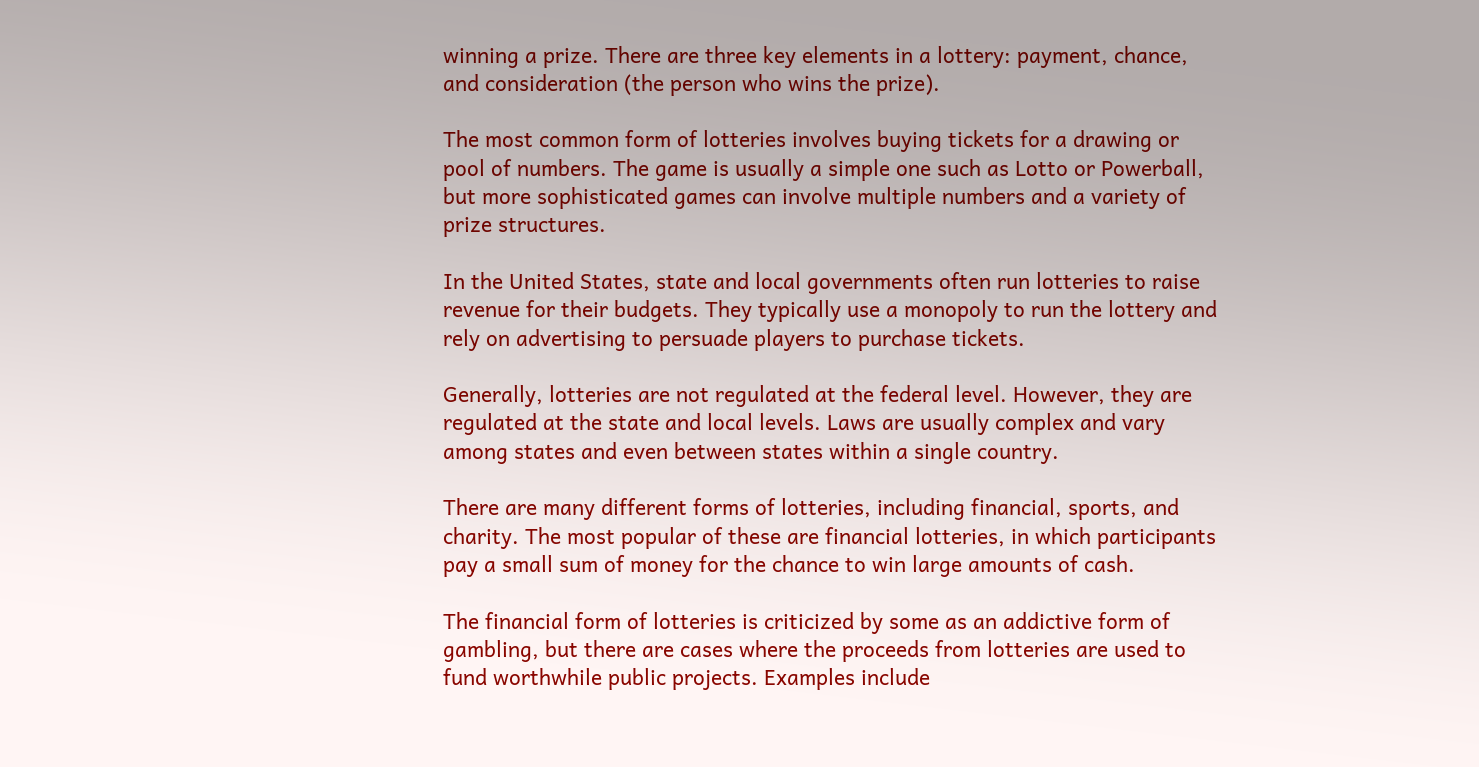winning a prize. There are three key elements in a lottery: payment, chance, and consideration (the person who wins the prize).

The most common form of lotteries involves buying tickets for a drawing or pool of numbers. The game is usually a simple one such as Lotto or Powerball, but more sophisticated games can involve multiple numbers and a variety of prize structures.

In the United States, state and local governments often run lotteries to raise revenue for their budgets. They typically use a monopoly to run the lottery and rely on advertising to persuade players to purchase tickets.

Generally, lotteries are not regulated at the federal level. However, they are regulated at the state and local levels. Laws are usually complex and vary among states and even between states within a single country.

There are many different forms of lotteries, including financial, sports, and charity. The most popular of these are financial lotteries, in which participants pay a small sum of money for the chance to win large amounts of cash.

The financial form of lotteries is criticized by some as an addictive form of gambling, but there are cases where the proceeds from lotteries are used to fund worthwhile public projects. Examples include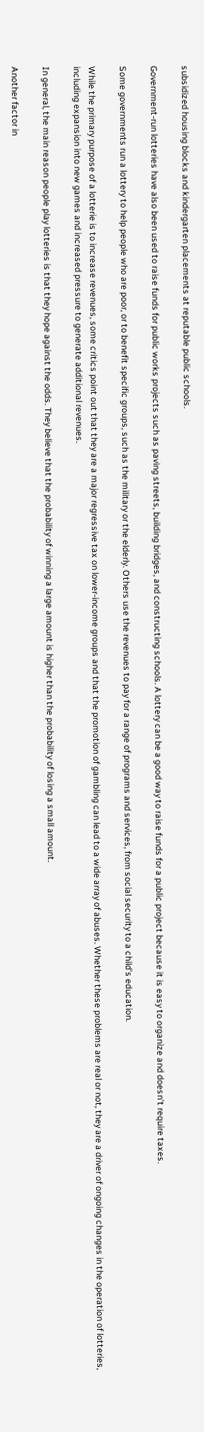subsidized housing blocks and kindergarten placements at reputable public schools.

Government-run lotteries have also been used to raise funds for public works projects such as paving streets, building bridges, and constructing schools. A lottery can be a good way to raise funds for a public project because it is easy to organize and doesn’t require taxes.

Some governments run a lottery to help people who are poor, or to benefit specific groups, such as the military or the elderly. Others use the revenues to pay for a range of programs and services, from social security to a child’s education.

While the primary purpose of a lotterie is to increase revenues, some critics point out that they are a major regressive tax on lower-income groups and that the promotion of gambling can lead to a wide array of abuses. Whether these problems are real or not, they are a driver of ongoing changes in the operation of lotteries, including expansion into new games and increased pressure to generate additional revenues.

In general, the main reason people play lotteries is that they hope against the odds. They believe that the probability of winning a large amount is higher than the probability of losing a small amount.

Another factor in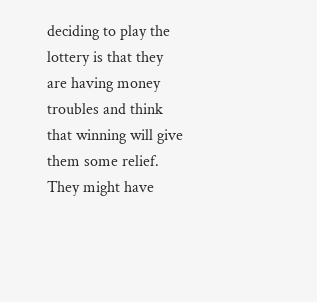deciding to play the lottery is that they are having money troubles and think that winning will give them some relief. They might have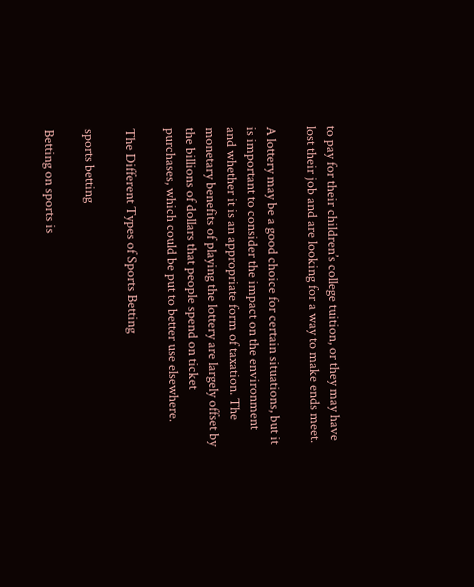to pay for their children’s college tuition, or they may have lost their job and are looking for a way to make ends meet.

A lottery may be a good choice for certain situations, but it is important to consider the impact on the environment and whether it is an appropriate form of taxation. The monetary benefits of playing the lottery are largely offset by the billions of dollars that people spend on ticket purchases, which could be put to better use elsewhere.

The Different Types of Sports Betting

sports betting

Betting on sports is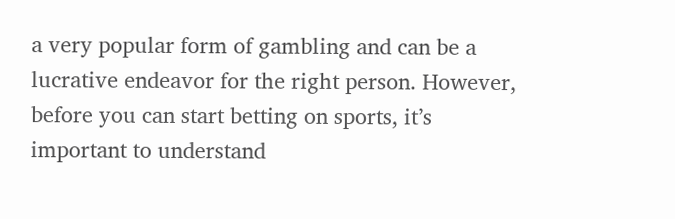a very popular form of gambling and can be a lucrative endeavor for the right person. However, before you can start betting on sports, it’s important to understand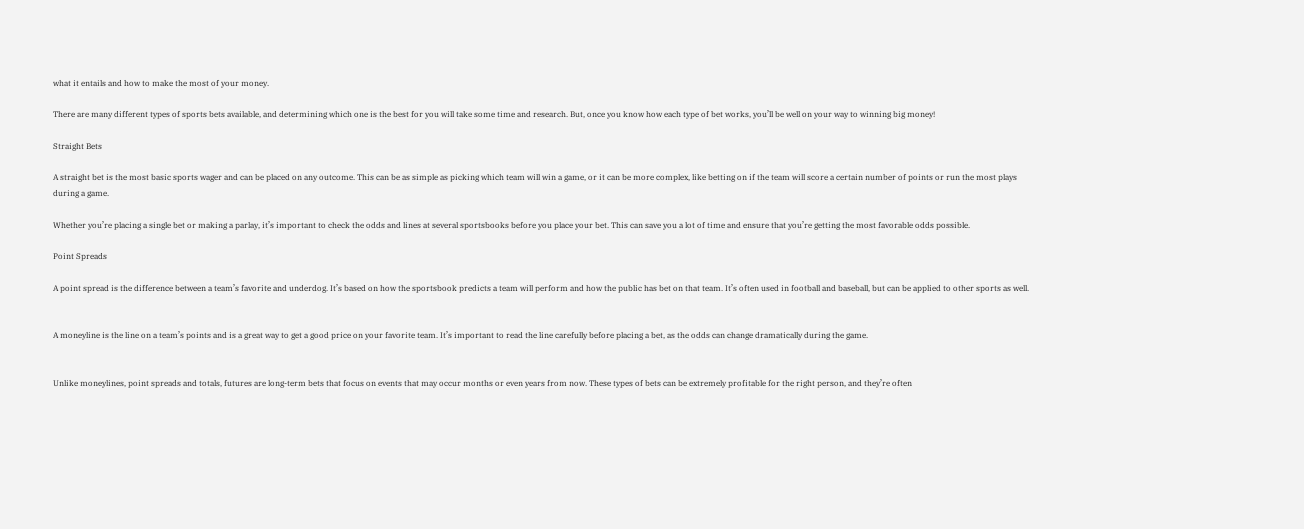what it entails and how to make the most of your money.

There are many different types of sports bets available, and determining which one is the best for you will take some time and research. But, once you know how each type of bet works, you’ll be well on your way to winning big money!

Straight Bets

A straight bet is the most basic sports wager and can be placed on any outcome. This can be as simple as picking which team will win a game, or it can be more complex, like betting on if the team will score a certain number of points or run the most plays during a game.

Whether you’re placing a single bet or making a parlay, it’s important to check the odds and lines at several sportsbooks before you place your bet. This can save you a lot of time and ensure that you’re getting the most favorable odds possible.

Point Spreads

A point spread is the difference between a team’s favorite and underdog. It’s based on how the sportsbook predicts a team will perform and how the public has bet on that team. It’s often used in football and baseball, but can be applied to other sports as well.


A moneyline is the line on a team’s points and is a great way to get a good price on your favorite team. It’s important to read the line carefully before placing a bet, as the odds can change dramatically during the game.


Unlike moneylines, point spreads and totals, futures are long-term bets that focus on events that may occur months or even years from now. These types of bets can be extremely profitable for the right person, and they’re often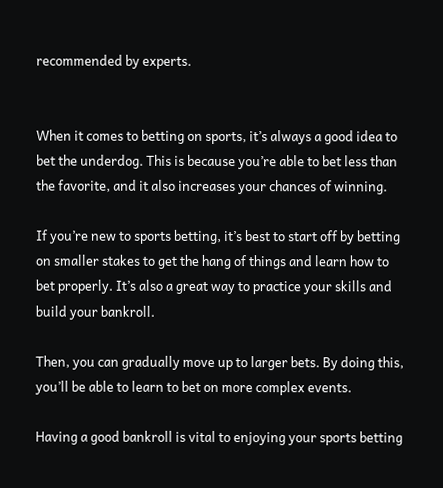recommended by experts.


When it comes to betting on sports, it’s always a good idea to bet the underdog. This is because you’re able to bet less than the favorite, and it also increases your chances of winning.

If you’re new to sports betting, it’s best to start off by betting on smaller stakes to get the hang of things and learn how to bet properly. It’s also a great way to practice your skills and build your bankroll.

Then, you can gradually move up to larger bets. By doing this, you’ll be able to learn to bet on more complex events.

Having a good bankroll is vital to enjoying your sports betting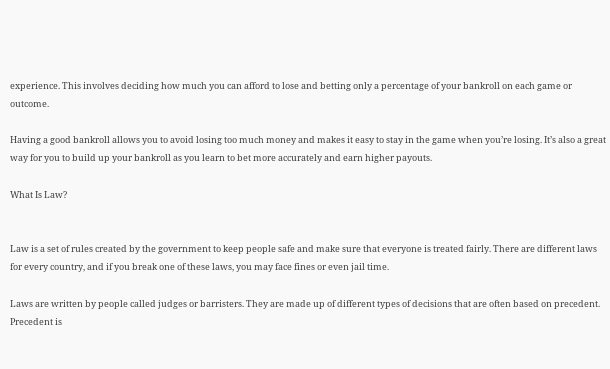experience. This involves deciding how much you can afford to lose and betting only a percentage of your bankroll on each game or outcome.

Having a good bankroll allows you to avoid losing too much money and makes it easy to stay in the game when you’re losing. It’s also a great way for you to build up your bankroll as you learn to bet more accurately and earn higher payouts.

What Is Law?


Law is a set of rules created by the government to keep people safe and make sure that everyone is treated fairly. There are different laws for every country, and if you break one of these laws, you may face fines or even jail time.

Laws are written by people called judges or barristers. They are made up of different types of decisions that are often based on precedent. Precedent is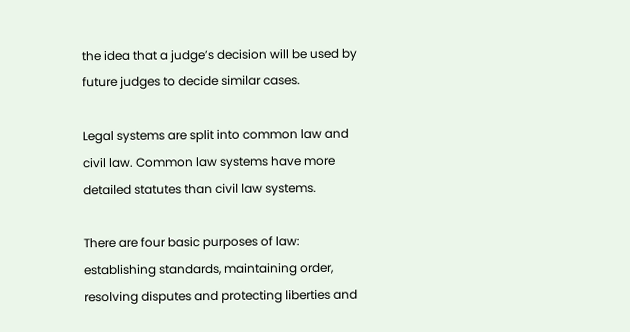the idea that a judge’s decision will be used by future judges to decide similar cases.

Legal systems are split into common law and civil law. Common law systems have more detailed statutes than civil law systems.

There are four basic purposes of law: establishing standards, maintaining order, resolving disputes and protecting liberties and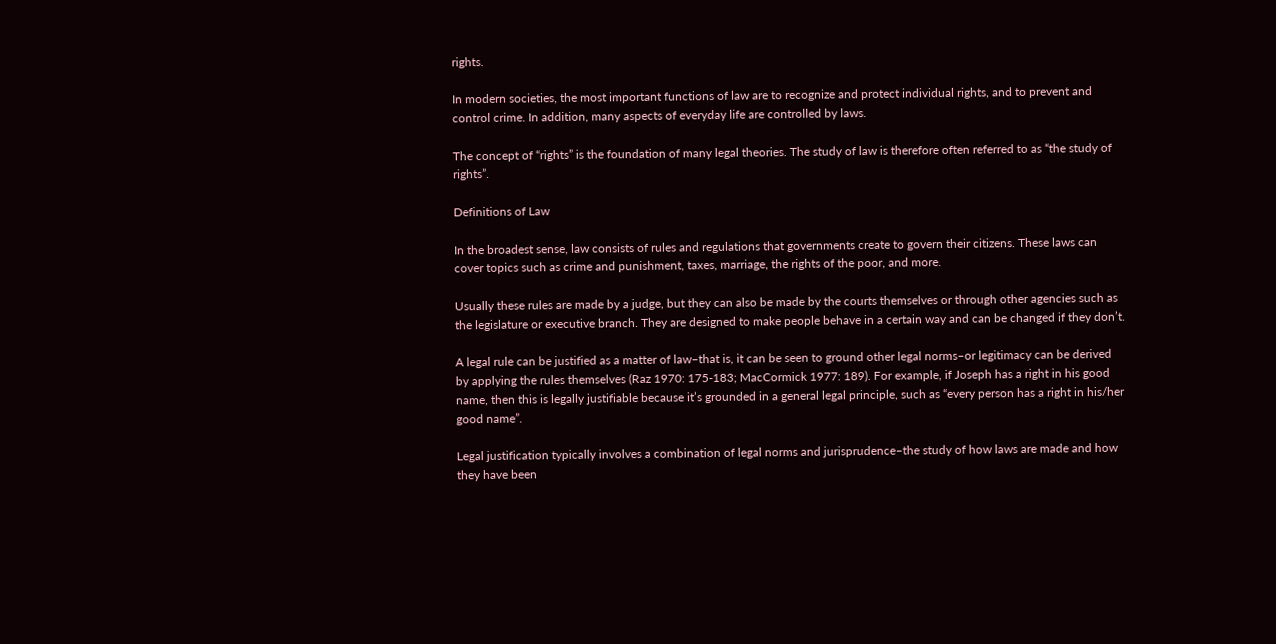rights.

In modern societies, the most important functions of law are to recognize and protect individual rights, and to prevent and control crime. In addition, many aspects of everyday life are controlled by laws.

The concept of “rights” is the foundation of many legal theories. The study of law is therefore often referred to as “the study of rights”.

Definitions of Law

In the broadest sense, law consists of rules and regulations that governments create to govern their citizens. These laws can cover topics such as crime and punishment, taxes, marriage, the rights of the poor, and more.

Usually these rules are made by a judge, but they can also be made by the courts themselves or through other agencies such as the legislature or executive branch. They are designed to make people behave in a certain way and can be changed if they don’t.

A legal rule can be justified as a matter of law–that is, it can be seen to ground other legal norms–or legitimacy can be derived by applying the rules themselves (Raz 1970: 175-183; MacCormick 1977: 189). For example, if Joseph has a right in his good name, then this is legally justifiable because it’s grounded in a general legal principle, such as “every person has a right in his/her good name”.

Legal justification typically involves a combination of legal norms and jurisprudence–the study of how laws are made and how they have been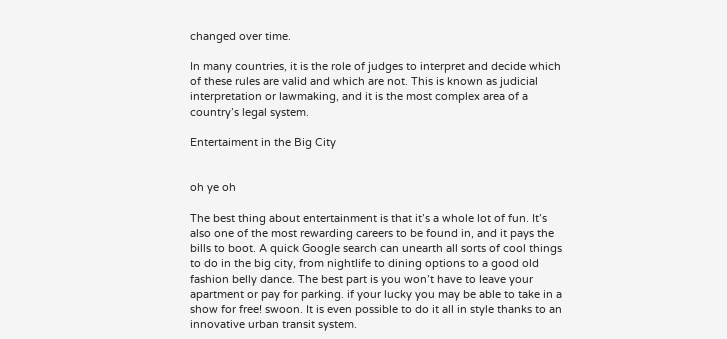changed over time.

In many countries, it is the role of judges to interpret and decide which of these rules are valid and which are not. This is known as judicial interpretation or lawmaking, and it is the most complex area of a country’s legal system.

Entertaiment in the Big City


oh ye oh

The best thing about entertainment is that it’s a whole lot of fun. It’s also one of the most rewarding careers to be found in, and it pays the bills to boot. A quick Google search can unearth all sorts of cool things to do in the big city, from nightlife to dining options to a good old fashion belly dance. The best part is you won’t have to leave your apartment or pay for parking. if your lucky you may be able to take in a show for free! swoon. It is even possible to do it all in style thanks to an innovative urban transit system.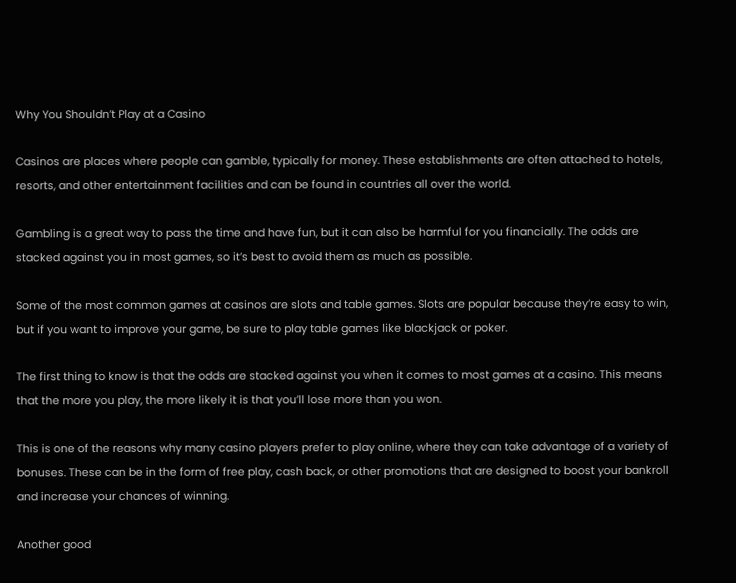Why You Shouldn’t Play at a Casino

Casinos are places where people can gamble, typically for money. These establishments are often attached to hotels, resorts, and other entertainment facilities and can be found in countries all over the world.

Gambling is a great way to pass the time and have fun, but it can also be harmful for you financially. The odds are stacked against you in most games, so it’s best to avoid them as much as possible.

Some of the most common games at casinos are slots and table games. Slots are popular because they’re easy to win, but if you want to improve your game, be sure to play table games like blackjack or poker.

The first thing to know is that the odds are stacked against you when it comes to most games at a casino. This means that the more you play, the more likely it is that you’ll lose more than you won.

This is one of the reasons why many casino players prefer to play online, where they can take advantage of a variety of bonuses. These can be in the form of free play, cash back, or other promotions that are designed to boost your bankroll and increase your chances of winning.

Another good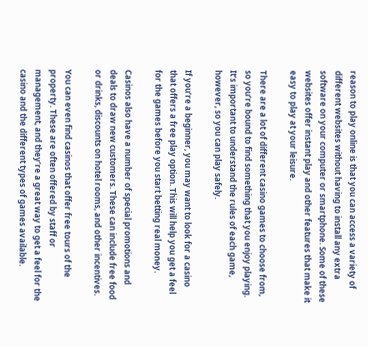reason to play online is that you can access a variety of different websites without having to install any extra software on your computer or smartphone. Some of these websites offer instant play and other features that make it easy to play at your leisure.

There are a lot of different casino games to choose from, so you’re bound to find something that you enjoy playing. It’s important to understand the rules of each game, however, so you can play safely.

If you’re a beginner, you may want to look for a casino that offers a free play option. This will help you get a feel for the games before you start betting real money.

Casinos also have a number of special promotions and deals to draw new customers. These can include free food or drinks, discounts on hotel rooms, and other incentives.

You can even find casinos that offer free tours of the property. These are often offered by staff or management, and they’re a great way to get a feel for the casino and the different types of games available.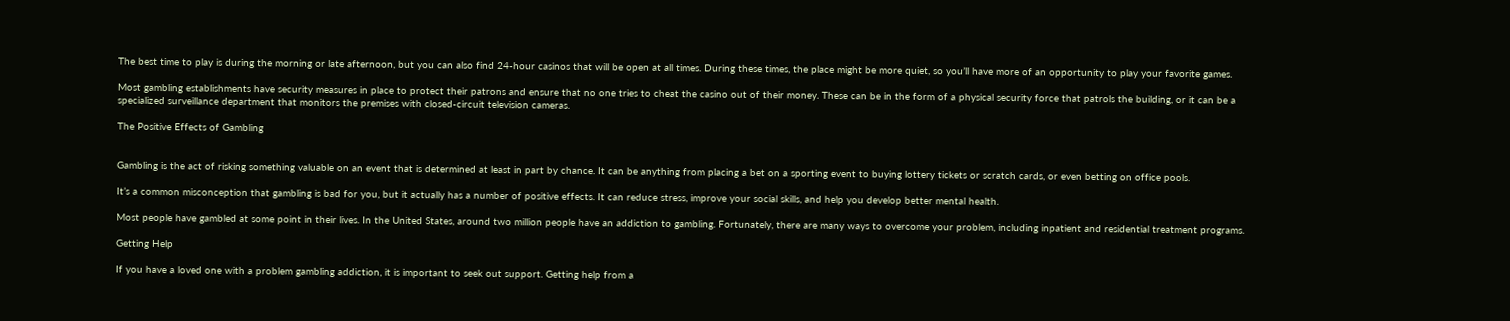The best time to play is during the morning or late afternoon, but you can also find 24-hour casinos that will be open at all times. During these times, the place might be more quiet, so you’ll have more of an opportunity to play your favorite games.

Most gambling establishments have security measures in place to protect their patrons and ensure that no one tries to cheat the casino out of their money. These can be in the form of a physical security force that patrols the building, or it can be a specialized surveillance department that monitors the premises with closed-circuit television cameras.

The Positive Effects of Gambling


Gambling is the act of risking something valuable on an event that is determined at least in part by chance. It can be anything from placing a bet on a sporting event to buying lottery tickets or scratch cards, or even betting on office pools.

It’s a common misconception that gambling is bad for you, but it actually has a number of positive effects. It can reduce stress, improve your social skills, and help you develop better mental health.

Most people have gambled at some point in their lives. In the United States, around two million people have an addiction to gambling. Fortunately, there are many ways to overcome your problem, including inpatient and residential treatment programs.

Getting Help

If you have a loved one with a problem gambling addiction, it is important to seek out support. Getting help from a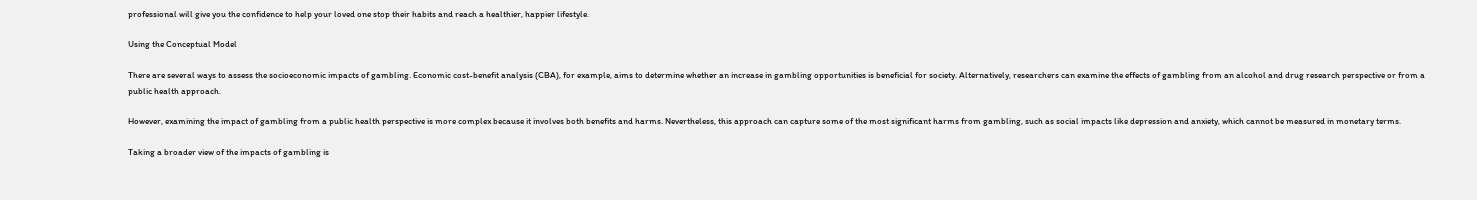professional will give you the confidence to help your loved one stop their habits and reach a healthier, happier lifestyle.

Using the Conceptual Model

There are several ways to assess the socioeconomic impacts of gambling. Economic cost-benefit analysis (CBA), for example, aims to determine whether an increase in gambling opportunities is beneficial for society. Alternatively, researchers can examine the effects of gambling from an alcohol and drug research perspective or from a public health approach.

However, examining the impact of gambling from a public health perspective is more complex because it involves both benefits and harms. Nevertheless, this approach can capture some of the most significant harms from gambling, such as social impacts like depression and anxiety, which cannot be measured in monetary terms.

Taking a broader view of the impacts of gambling is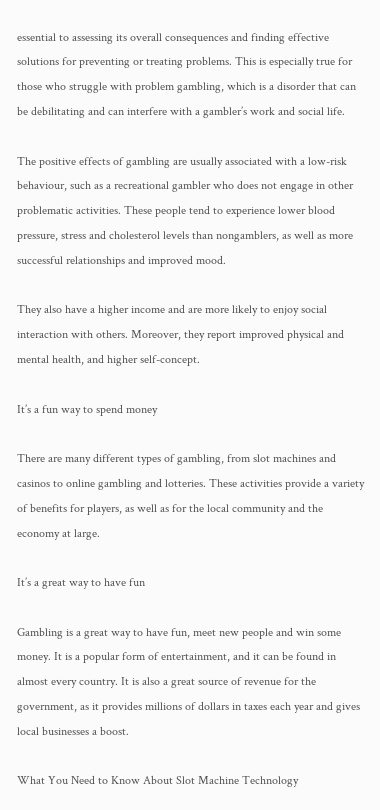essential to assessing its overall consequences and finding effective solutions for preventing or treating problems. This is especially true for those who struggle with problem gambling, which is a disorder that can be debilitating and can interfere with a gambler’s work and social life.

The positive effects of gambling are usually associated with a low-risk behaviour, such as a recreational gambler who does not engage in other problematic activities. These people tend to experience lower blood pressure, stress and cholesterol levels than nongamblers, as well as more successful relationships and improved mood.

They also have a higher income and are more likely to enjoy social interaction with others. Moreover, they report improved physical and mental health, and higher self-concept.

It’s a fun way to spend money

There are many different types of gambling, from slot machines and casinos to online gambling and lotteries. These activities provide a variety of benefits for players, as well as for the local community and the economy at large.

It’s a great way to have fun

Gambling is a great way to have fun, meet new people and win some money. It is a popular form of entertainment, and it can be found in almost every country. It is also a great source of revenue for the government, as it provides millions of dollars in taxes each year and gives local businesses a boost.

What You Need to Know About Slot Machine Technology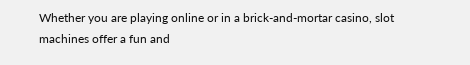Whether you are playing online or in a brick-and-mortar casino, slot machines offer a fun and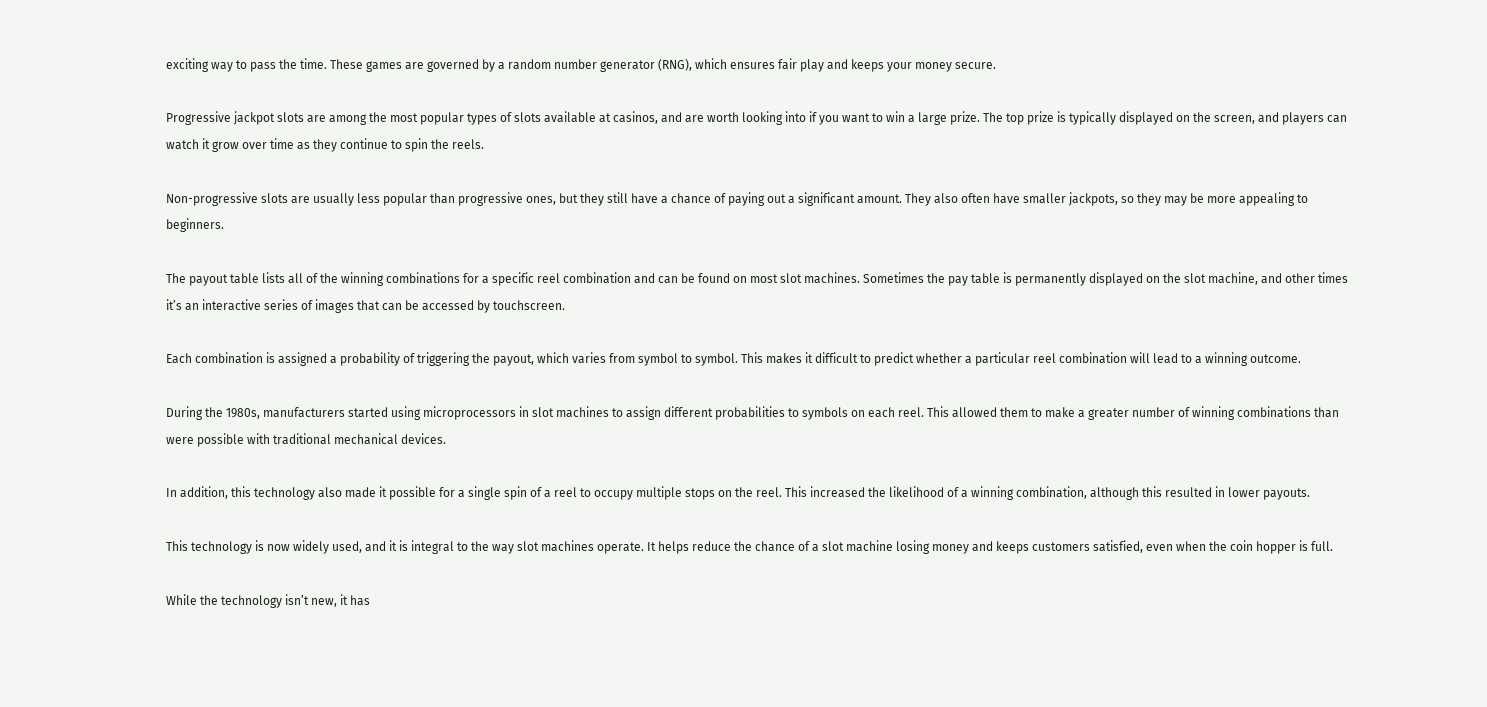exciting way to pass the time. These games are governed by a random number generator (RNG), which ensures fair play and keeps your money secure.

Progressive jackpot slots are among the most popular types of slots available at casinos, and are worth looking into if you want to win a large prize. The top prize is typically displayed on the screen, and players can watch it grow over time as they continue to spin the reels.

Non-progressive slots are usually less popular than progressive ones, but they still have a chance of paying out a significant amount. They also often have smaller jackpots, so they may be more appealing to beginners.

The payout table lists all of the winning combinations for a specific reel combination and can be found on most slot machines. Sometimes the pay table is permanently displayed on the slot machine, and other times it’s an interactive series of images that can be accessed by touchscreen.

Each combination is assigned a probability of triggering the payout, which varies from symbol to symbol. This makes it difficult to predict whether a particular reel combination will lead to a winning outcome.

During the 1980s, manufacturers started using microprocessors in slot machines to assign different probabilities to symbols on each reel. This allowed them to make a greater number of winning combinations than were possible with traditional mechanical devices.

In addition, this technology also made it possible for a single spin of a reel to occupy multiple stops on the reel. This increased the likelihood of a winning combination, although this resulted in lower payouts.

This technology is now widely used, and it is integral to the way slot machines operate. It helps reduce the chance of a slot machine losing money and keeps customers satisfied, even when the coin hopper is full.

While the technology isn’t new, it has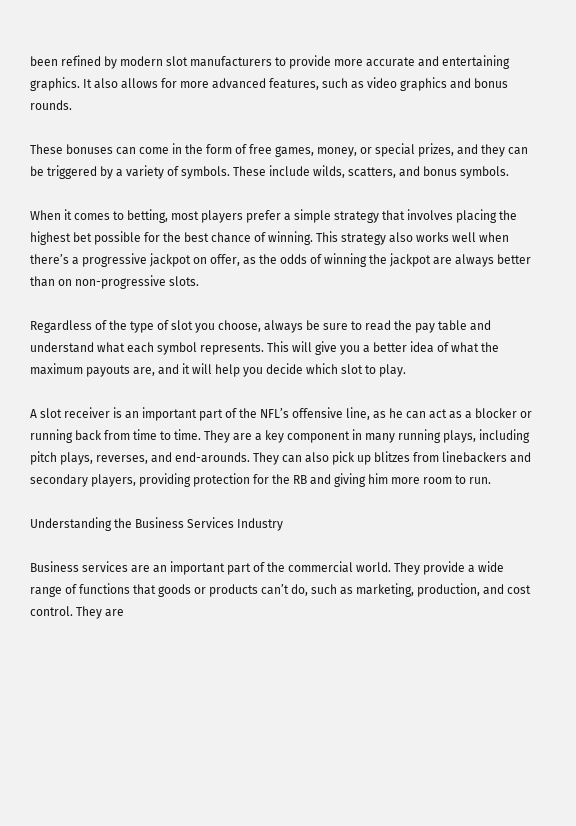been refined by modern slot manufacturers to provide more accurate and entertaining graphics. It also allows for more advanced features, such as video graphics and bonus rounds.

These bonuses can come in the form of free games, money, or special prizes, and they can be triggered by a variety of symbols. These include wilds, scatters, and bonus symbols.

When it comes to betting, most players prefer a simple strategy that involves placing the highest bet possible for the best chance of winning. This strategy also works well when there’s a progressive jackpot on offer, as the odds of winning the jackpot are always better than on non-progressive slots.

Regardless of the type of slot you choose, always be sure to read the pay table and understand what each symbol represents. This will give you a better idea of what the maximum payouts are, and it will help you decide which slot to play.

A slot receiver is an important part of the NFL’s offensive line, as he can act as a blocker or running back from time to time. They are a key component in many running plays, including pitch plays, reverses, and end-arounds. They can also pick up blitzes from linebackers and secondary players, providing protection for the RB and giving him more room to run.

Understanding the Business Services Industry

Business services are an important part of the commercial world. They provide a wide range of functions that goods or products can’t do, such as marketing, production, and cost control. They are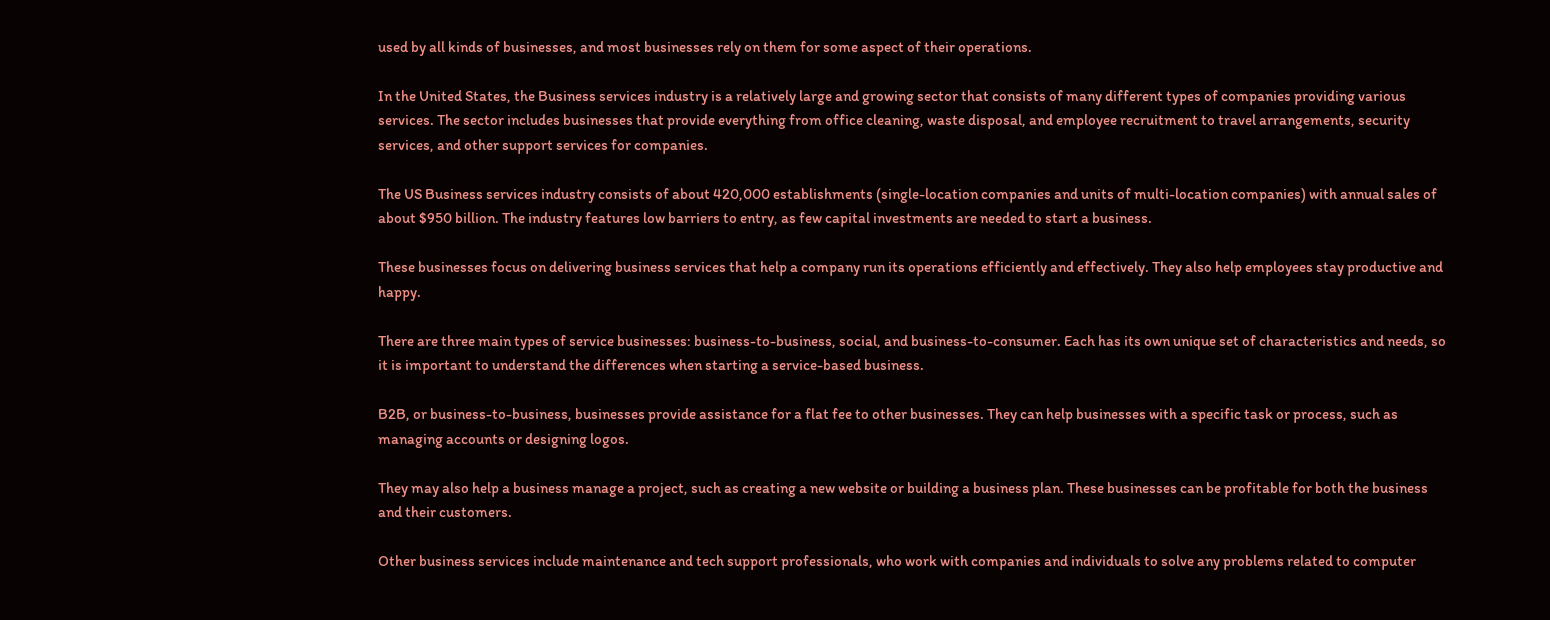used by all kinds of businesses, and most businesses rely on them for some aspect of their operations.

In the United States, the Business services industry is a relatively large and growing sector that consists of many different types of companies providing various services. The sector includes businesses that provide everything from office cleaning, waste disposal, and employee recruitment to travel arrangements, security services, and other support services for companies.

The US Business services industry consists of about 420,000 establishments (single-location companies and units of multi-location companies) with annual sales of about $950 billion. The industry features low barriers to entry, as few capital investments are needed to start a business.

These businesses focus on delivering business services that help a company run its operations efficiently and effectively. They also help employees stay productive and happy.

There are three main types of service businesses: business-to-business, social, and business-to-consumer. Each has its own unique set of characteristics and needs, so it is important to understand the differences when starting a service-based business.

B2B, or business-to-business, businesses provide assistance for a flat fee to other businesses. They can help businesses with a specific task or process, such as managing accounts or designing logos.

They may also help a business manage a project, such as creating a new website or building a business plan. These businesses can be profitable for both the business and their customers.

Other business services include maintenance and tech support professionals, who work with companies and individuals to solve any problems related to computer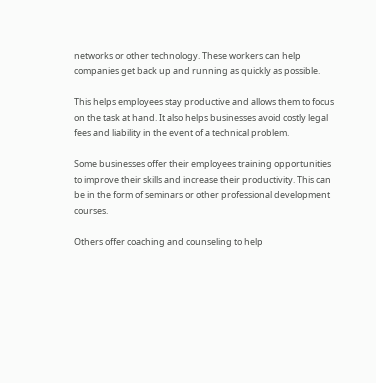networks or other technology. These workers can help companies get back up and running as quickly as possible.

This helps employees stay productive and allows them to focus on the task at hand. It also helps businesses avoid costly legal fees and liability in the event of a technical problem.

Some businesses offer their employees training opportunities to improve their skills and increase their productivity. This can be in the form of seminars or other professional development courses.

Others offer coaching and counseling to help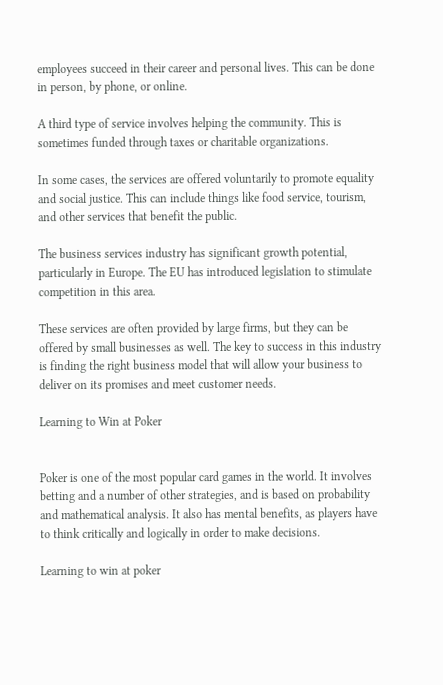employees succeed in their career and personal lives. This can be done in person, by phone, or online.

A third type of service involves helping the community. This is sometimes funded through taxes or charitable organizations.

In some cases, the services are offered voluntarily to promote equality and social justice. This can include things like food service, tourism, and other services that benefit the public.

The business services industry has significant growth potential, particularly in Europe. The EU has introduced legislation to stimulate competition in this area.

These services are often provided by large firms, but they can be offered by small businesses as well. The key to success in this industry is finding the right business model that will allow your business to deliver on its promises and meet customer needs.

Learning to Win at Poker


Poker is one of the most popular card games in the world. It involves betting and a number of other strategies, and is based on probability and mathematical analysis. It also has mental benefits, as players have to think critically and logically in order to make decisions.

Learning to win at poker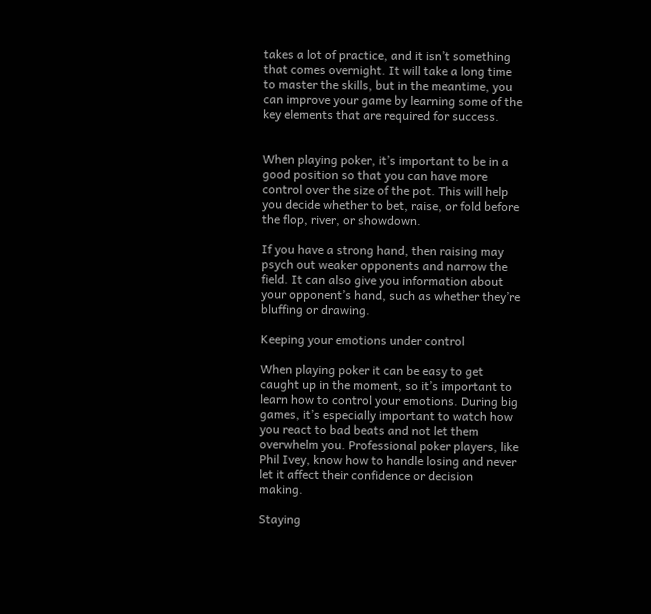takes a lot of practice, and it isn’t something that comes overnight. It will take a long time to master the skills, but in the meantime, you can improve your game by learning some of the key elements that are required for success.


When playing poker, it’s important to be in a good position so that you can have more control over the size of the pot. This will help you decide whether to bet, raise, or fold before the flop, river, or showdown.

If you have a strong hand, then raising may psych out weaker opponents and narrow the field. It can also give you information about your opponent’s hand, such as whether they’re bluffing or drawing.

Keeping your emotions under control

When playing poker it can be easy to get caught up in the moment, so it’s important to learn how to control your emotions. During big games, it’s especially important to watch how you react to bad beats and not let them overwhelm you. Professional poker players, like Phil Ivey, know how to handle losing and never let it affect their confidence or decision making.

Staying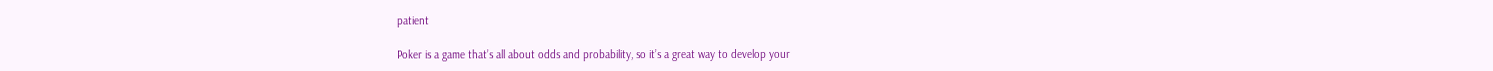patient

Poker is a game that’s all about odds and probability, so it’s a great way to develop your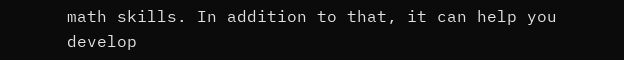math skills. In addition to that, it can help you develop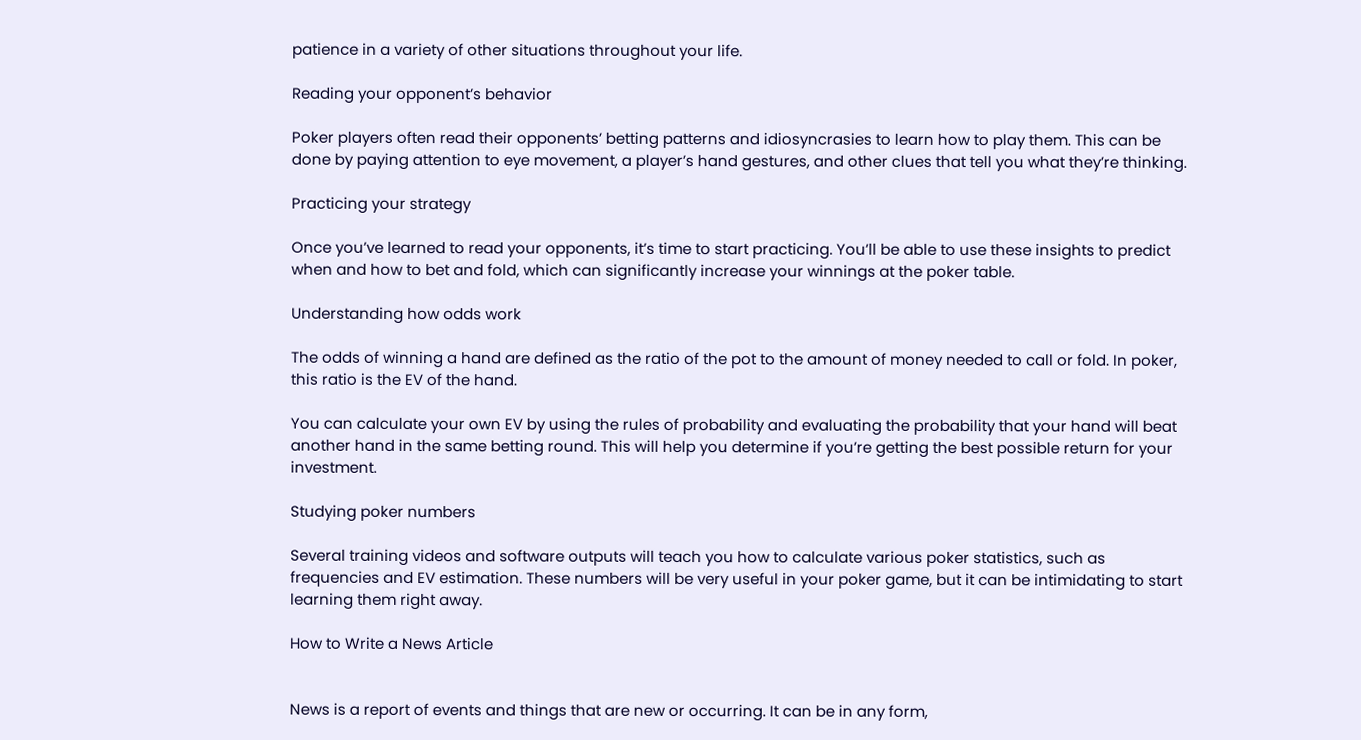patience in a variety of other situations throughout your life.

Reading your opponent’s behavior

Poker players often read their opponents’ betting patterns and idiosyncrasies to learn how to play them. This can be done by paying attention to eye movement, a player’s hand gestures, and other clues that tell you what they’re thinking.

Practicing your strategy

Once you’ve learned to read your opponents, it’s time to start practicing. You’ll be able to use these insights to predict when and how to bet and fold, which can significantly increase your winnings at the poker table.

Understanding how odds work

The odds of winning a hand are defined as the ratio of the pot to the amount of money needed to call or fold. In poker, this ratio is the EV of the hand.

You can calculate your own EV by using the rules of probability and evaluating the probability that your hand will beat another hand in the same betting round. This will help you determine if you’re getting the best possible return for your investment.

Studying poker numbers

Several training videos and software outputs will teach you how to calculate various poker statistics, such as frequencies and EV estimation. These numbers will be very useful in your poker game, but it can be intimidating to start learning them right away.

How to Write a News Article


News is a report of events and things that are new or occurring. It can be in any form,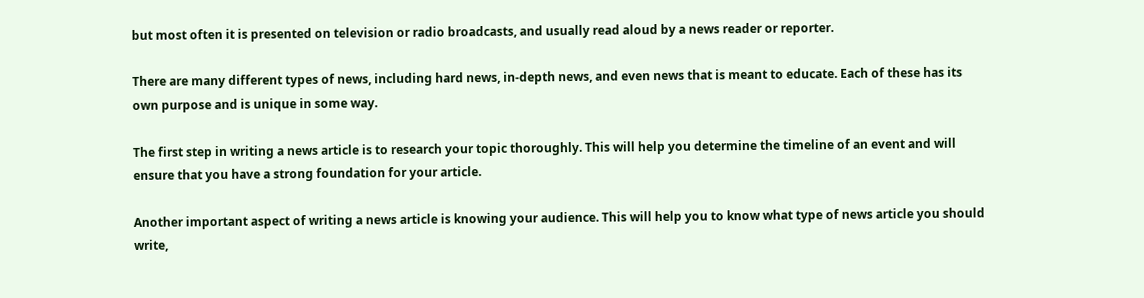but most often it is presented on television or radio broadcasts, and usually read aloud by a news reader or reporter.

There are many different types of news, including hard news, in-depth news, and even news that is meant to educate. Each of these has its own purpose and is unique in some way.

The first step in writing a news article is to research your topic thoroughly. This will help you determine the timeline of an event and will ensure that you have a strong foundation for your article.

Another important aspect of writing a news article is knowing your audience. This will help you to know what type of news article you should write,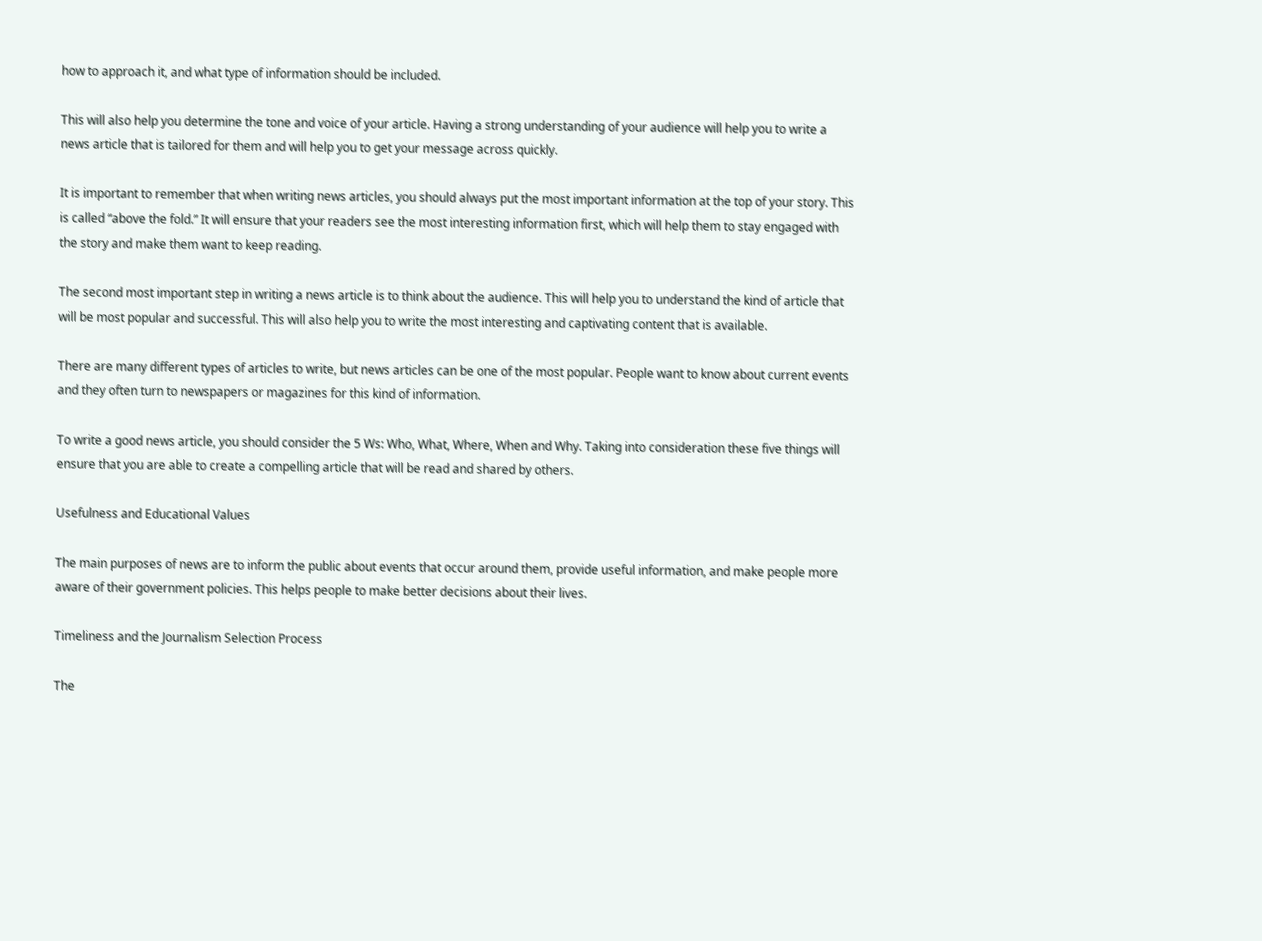how to approach it, and what type of information should be included.

This will also help you determine the tone and voice of your article. Having a strong understanding of your audience will help you to write a news article that is tailored for them and will help you to get your message across quickly.

It is important to remember that when writing news articles, you should always put the most important information at the top of your story. This is called “above the fold.” It will ensure that your readers see the most interesting information first, which will help them to stay engaged with the story and make them want to keep reading.

The second most important step in writing a news article is to think about the audience. This will help you to understand the kind of article that will be most popular and successful. This will also help you to write the most interesting and captivating content that is available.

There are many different types of articles to write, but news articles can be one of the most popular. People want to know about current events and they often turn to newspapers or magazines for this kind of information.

To write a good news article, you should consider the 5 Ws: Who, What, Where, When and Why. Taking into consideration these five things will ensure that you are able to create a compelling article that will be read and shared by others.

Usefulness and Educational Values

The main purposes of news are to inform the public about events that occur around them, provide useful information, and make people more aware of their government policies. This helps people to make better decisions about their lives.

Timeliness and the Journalism Selection Process

The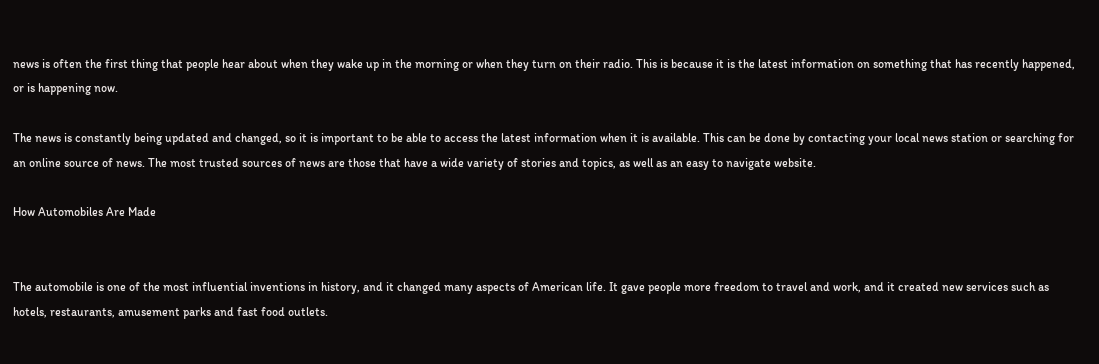news is often the first thing that people hear about when they wake up in the morning or when they turn on their radio. This is because it is the latest information on something that has recently happened, or is happening now.

The news is constantly being updated and changed, so it is important to be able to access the latest information when it is available. This can be done by contacting your local news station or searching for an online source of news. The most trusted sources of news are those that have a wide variety of stories and topics, as well as an easy to navigate website.

How Automobiles Are Made


The automobile is one of the most influential inventions in history, and it changed many aspects of American life. It gave people more freedom to travel and work, and it created new services such as hotels, restaurants, amusement parks and fast food outlets.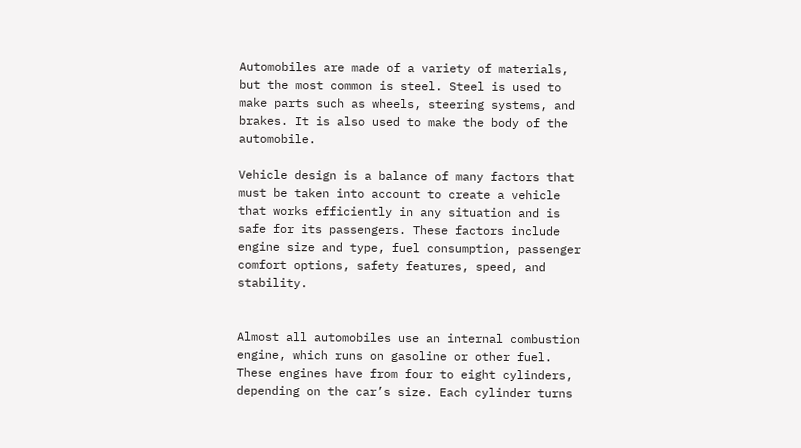Automobiles are made of a variety of materials, but the most common is steel. Steel is used to make parts such as wheels, steering systems, and brakes. It is also used to make the body of the automobile.

Vehicle design is a balance of many factors that must be taken into account to create a vehicle that works efficiently in any situation and is safe for its passengers. These factors include engine size and type, fuel consumption, passenger comfort options, safety features, speed, and stability.


Almost all automobiles use an internal combustion engine, which runs on gasoline or other fuel. These engines have from four to eight cylinders, depending on the car’s size. Each cylinder turns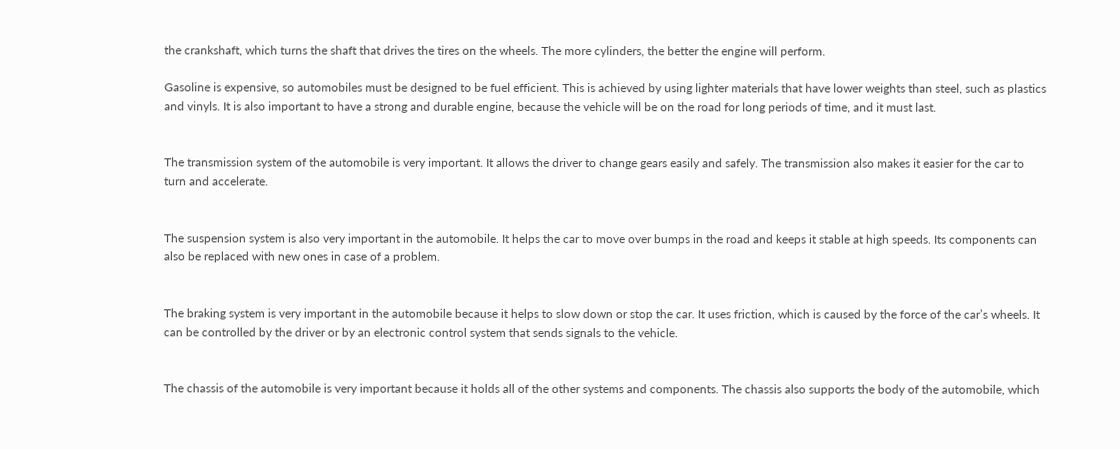the crankshaft, which turns the shaft that drives the tires on the wheels. The more cylinders, the better the engine will perform.

Gasoline is expensive, so automobiles must be designed to be fuel efficient. This is achieved by using lighter materials that have lower weights than steel, such as plastics and vinyls. It is also important to have a strong and durable engine, because the vehicle will be on the road for long periods of time, and it must last.


The transmission system of the automobile is very important. It allows the driver to change gears easily and safely. The transmission also makes it easier for the car to turn and accelerate.


The suspension system is also very important in the automobile. It helps the car to move over bumps in the road and keeps it stable at high speeds. Its components can also be replaced with new ones in case of a problem.


The braking system is very important in the automobile because it helps to slow down or stop the car. It uses friction, which is caused by the force of the car’s wheels. It can be controlled by the driver or by an electronic control system that sends signals to the vehicle.


The chassis of the automobile is very important because it holds all of the other systems and components. The chassis also supports the body of the automobile, which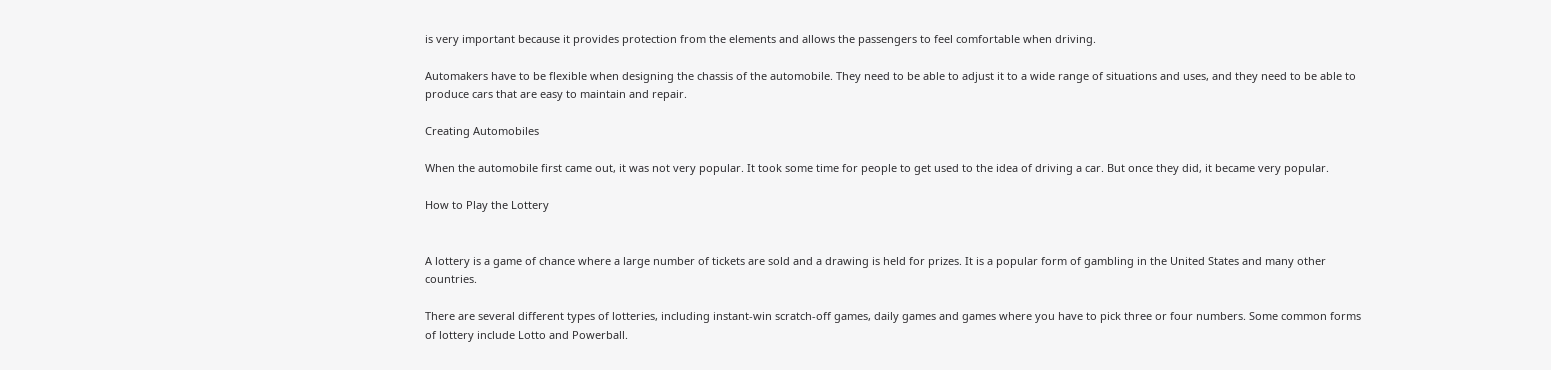is very important because it provides protection from the elements and allows the passengers to feel comfortable when driving.

Automakers have to be flexible when designing the chassis of the automobile. They need to be able to adjust it to a wide range of situations and uses, and they need to be able to produce cars that are easy to maintain and repair.

Creating Automobiles

When the automobile first came out, it was not very popular. It took some time for people to get used to the idea of driving a car. But once they did, it became very popular.

How to Play the Lottery


A lottery is a game of chance where a large number of tickets are sold and a drawing is held for prizes. It is a popular form of gambling in the United States and many other countries.

There are several different types of lotteries, including instant-win scratch-off games, daily games and games where you have to pick three or four numbers. Some common forms of lottery include Lotto and Powerball.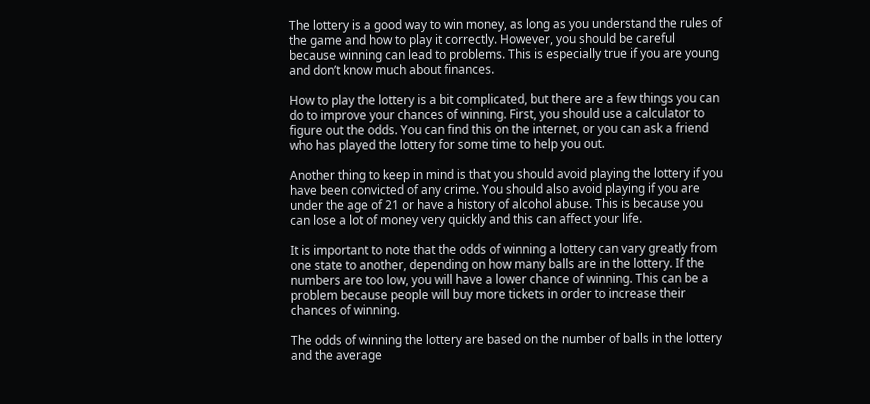The lottery is a good way to win money, as long as you understand the rules of the game and how to play it correctly. However, you should be careful because winning can lead to problems. This is especially true if you are young and don’t know much about finances.

How to play the lottery is a bit complicated, but there are a few things you can do to improve your chances of winning. First, you should use a calculator to figure out the odds. You can find this on the internet, or you can ask a friend who has played the lottery for some time to help you out.

Another thing to keep in mind is that you should avoid playing the lottery if you have been convicted of any crime. You should also avoid playing if you are under the age of 21 or have a history of alcohol abuse. This is because you can lose a lot of money very quickly and this can affect your life.

It is important to note that the odds of winning a lottery can vary greatly from one state to another, depending on how many balls are in the lottery. If the numbers are too low, you will have a lower chance of winning. This can be a problem because people will buy more tickets in order to increase their chances of winning.

The odds of winning the lottery are based on the number of balls in the lottery and the average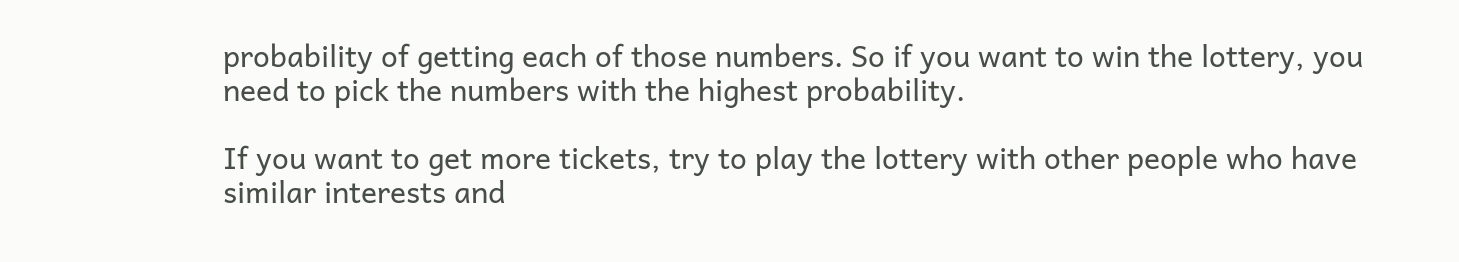probability of getting each of those numbers. So if you want to win the lottery, you need to pick the numbers with the highest probability.

If you want to get more tickets, try to play the lottery with other people who have similar interests and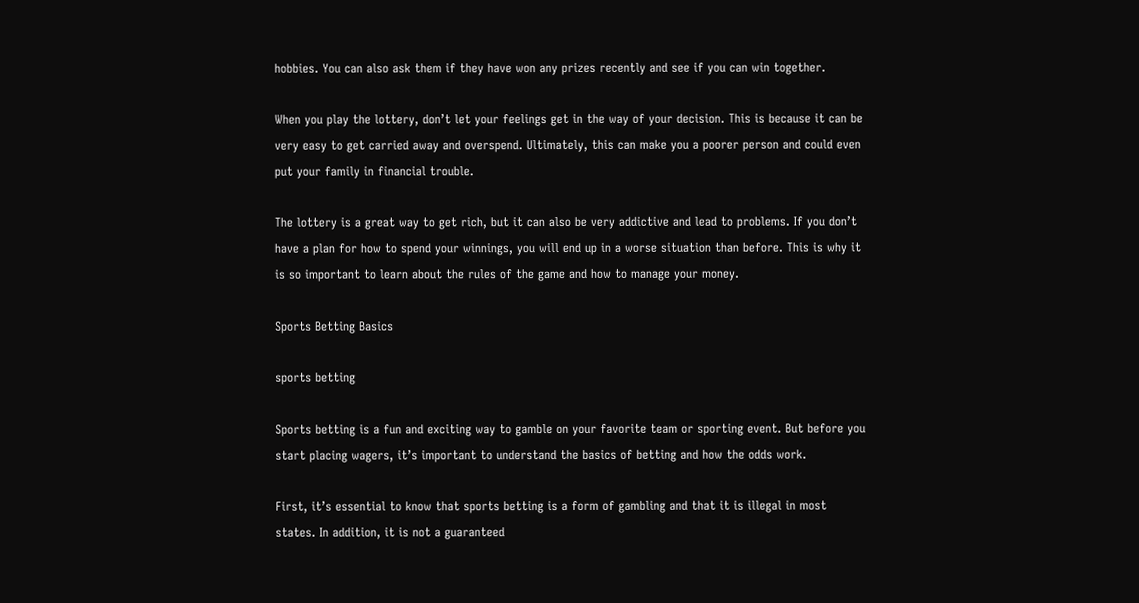hobbies. You can also ask them if they have won any prizes recently and see if you can win together.

When you play the lottery, don’t let your feelings get in the way of your decision. This is because it can be very easy to get carried away and overspend. Ultimately, this can make you a poorer person and could even put your family in financial trouble.

The lottery is a great way to get rich, but it can also be very addictive and lead to problems. If you don’t have a plan for how to spend your winnings, you will end up in a worse situation than before. This is why it is so important to learn about the rules of the game and how to manage your money.

Sports Betting Basics

sports betting

Sports betting is a fun and exciting way to gamble on your favorite team or sporting event. But before you start placing wagers, it’s important to understand the basics of betting and how the odds work.

First, it’s essential to know that sports betting is a form of gambling and that it is illegal in most states. In addition, it is not a guaranteed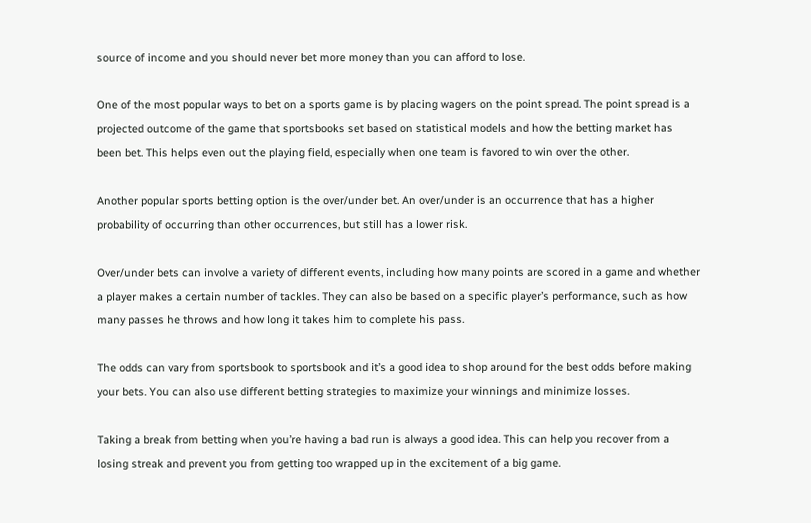source of income and you should never bet more money than you can afford to lose.

One of the most popular ways to bet on a sports game is by placing wagers on the point spread. The point spread is a projected outcome of the game that sportsbooks set based on statistical models and how the betting market has been bet. This helps even out the playing field, especially when one team is favored to win over the other.

Another popular sports betting option is the over/under bet. An over/under is an occurrence that has a higher probability of occurring than other occurrences, but still has a lower risk.

Over/under bets can involve a variety of different events, including how many points are scored in a game and whether a player makes a certain number of tackles. They can also be based on a specific player’s performance, such as how many passes he throws and how long it takes him to complete his pass.

The odds can vary from sportsbook to sportsbook and it’s a good idea to shop around for the best odds before making your bets. You can also use different betting strategies to maximize your winnings and minimize losses.

Taking a break from betting when you’re having a bad run is always a good idea. This can help you recover from a losing streak and prevent you from getting too wrapped up in the excitement of a big game.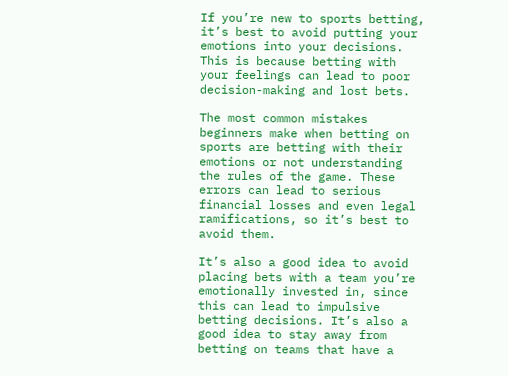If you’re new to sports betting, it’s best to avoid putting your emotions into your decisions. This is because betting with your feelings can lead to poor decision-making and lost bets.

The most common mistakes beginners make when betting on sports are betting with their emotions or not understanding the rules of the game. These errors can lead to serious financial losses and even legal ramifications, so it’s best to avoid them.

It’s also a good idea to avoid placing bets with a team you’re emotionally invested in, since this can lead to impulsive betting decisions. It’s also a good idea to stay away from betting on teams that have a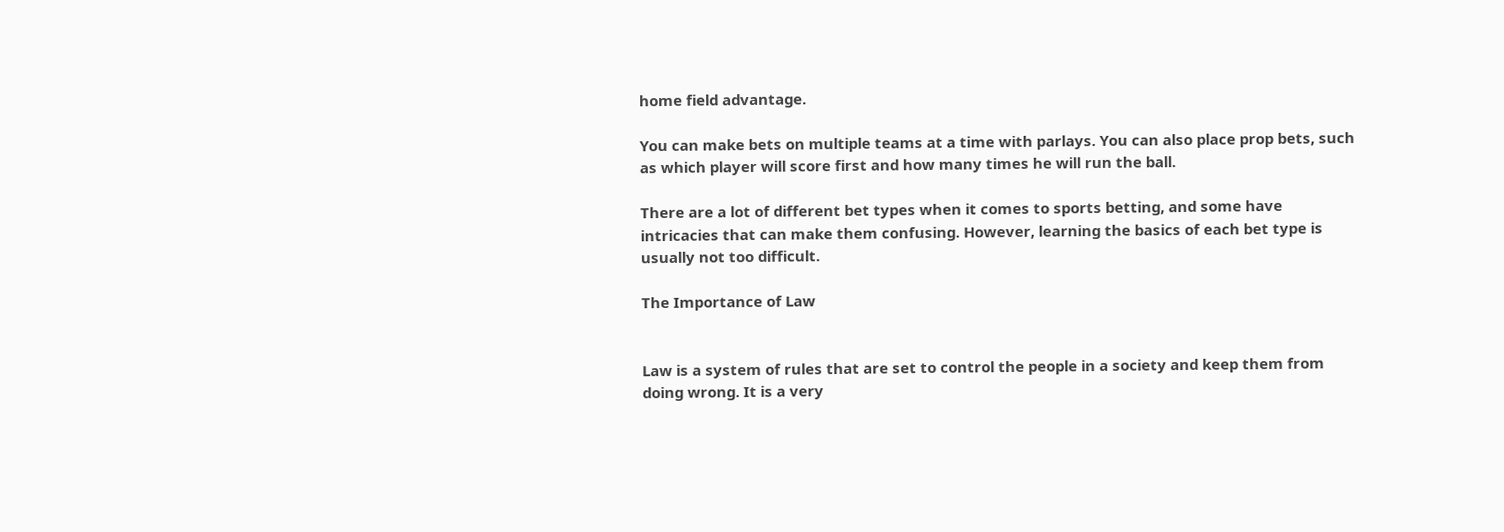home field advantage.

You can make bets on multiple teams at a time with parlays. You can also place prop bets, such as which player will score first and how many times he will run the ball.

There are a lot of different bet types when it comes to sports betting, and some have intricacies that can make them confusing. However, learning the basics of each bet type is usually not too difficult.

The Importance of Law


Law is a system of rules that are set to control the people in a society and keep them from doing wrong. It is a very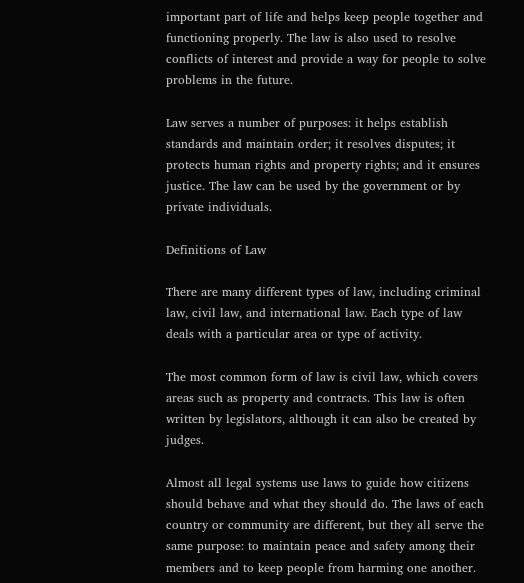important part of life and helps keep people together and functioning properly. The law is also used to resolve conflicts of interest and provide a way for people to solve problems in the future.

Law serves a number of purposes: it helps establish standards and maintain order; it resolves disputes; it protects human rights and property rights; and it ensures justice. The law can be used by the government or by private individuals.

Definitions of Law

There are many different types of law, including criminal law, civil law, and international law. Each type of law deals with a particular area or type of activity.

The most common form of law is civil law, which covers areas such as property and contracts. This law is often written by legislators, although it can also be created by judges.

Almost all legal systems use laws to guide how citizens should behave and what they should do. The laws of each country or community are different, but they all serve the same purpose: to maintain peace and safety among their members and to keep people from harming one another.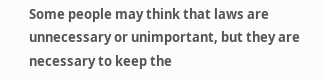Some people may think that laws are unnecessary or unimportant, but they are necessary to keep the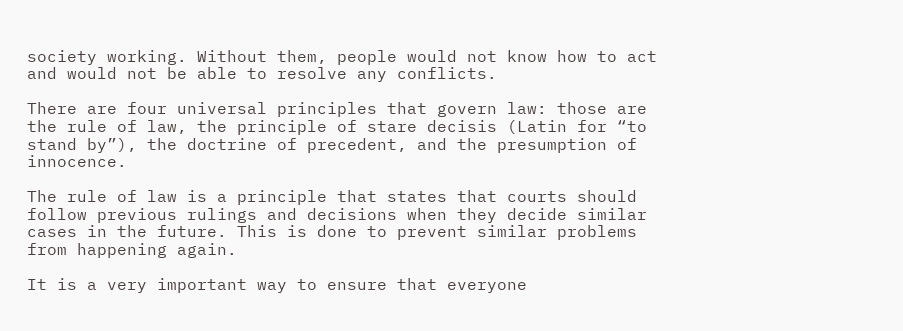society working. Without them, people would not know how to act and would not be able to resolve any conflicts.

There are four universal principles that govern law: those are the rule of law, the principle of stare decisis (Latin for “to stand by”), the doctrine of precedent, and the presumption of innocence.

The rule of law is a principle that states that courts should follow previous rulings and decisions when they decide similar cases in the future. This is done to prevent similar problems from happening again.

It is a very important way to ensure that everyone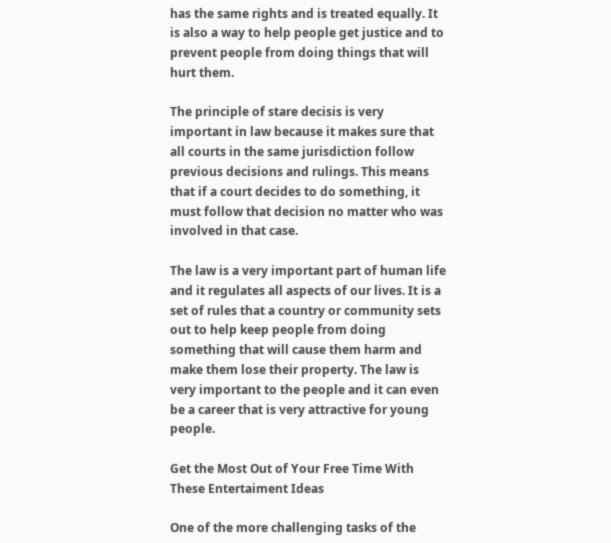has the same rights and is treated equally. It is also a way to help people get justice and to prevent people from doing things that will hurt them.

The principle of stare decisis is very important in law because it makes sure that all courts in the same jurisdiction follow previous decisions and rulings. This means that if a court decides to do something, it must follow that decision no matter who was involved in that case.

The law is a very important part of human life and it regulates all aspects of our lives. It is a set of rules that a country or community sets out to help keep people from doing something that will cause them harm and make them lose their property. The law is very important to the people and it can even be a career that is very attractive for young people.

Get the Most Out of Your Free Time With These Entertaiment Ideas

One of the more challenging tasks of the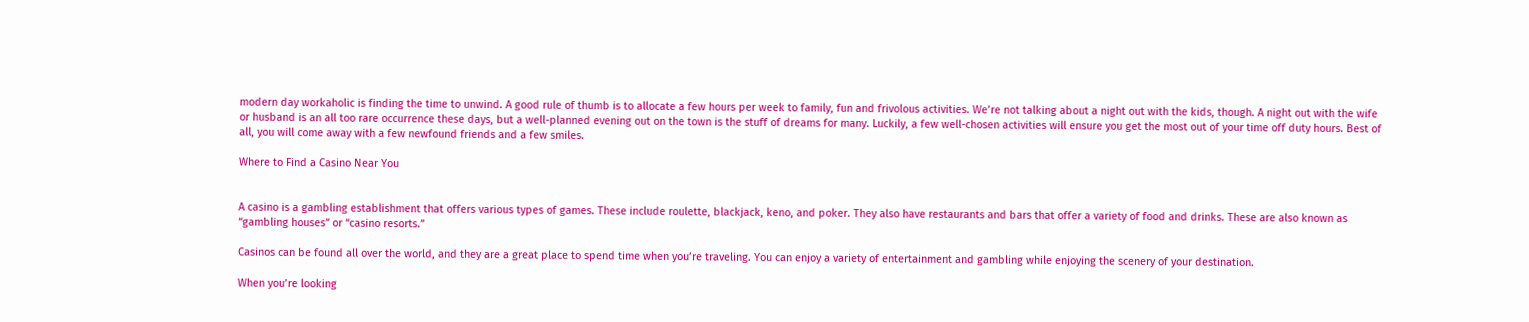modern day workaholic is finding the time to unwind. A good rule of thumb is to allocate a few hours per week to family, fun and frivolous activities. We’re not talking about a night out with the kids, though. A night out with the wife or husband is an all too rare occurrence these days, but a well-planned evening out on the town is the stuff of dreams for many. Luckily, a few well-chosen activities will ensure you get the most out of your time off duty hours. Best of all, you will come away with a few newfound friends and a few smiles.

Where to Find a Casino Near You


A casino is a gambling establishment that offers various types of games. These include roulette, blackjack, keno, and poker. They also have restaurants and bars that offer a variety of food and drinks. These are also known as “gambling houses” or “casino resorts.”

Casinos can be found all over the world, and they are a great place to spend time when you’re traveling. You can enjoy a variety of entertainment and gambling while enjoying the scenery of your destination.

When you’re looking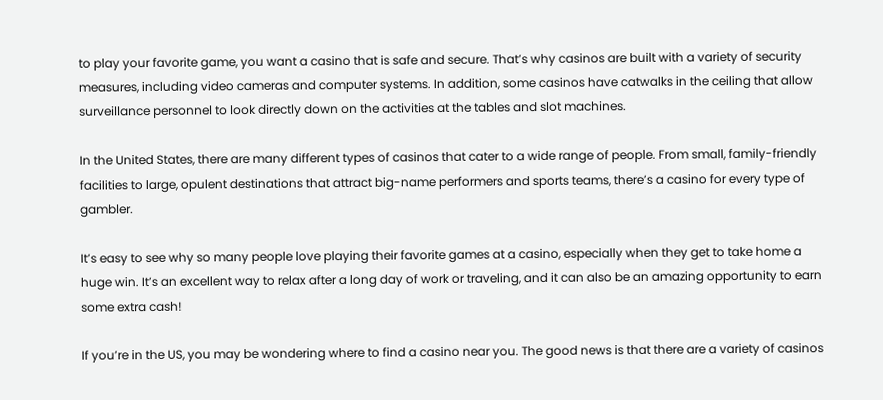to play your favorite game, you want a casino that is safe and secure. That’s why casinos are built with a variety of security measures, including video cameras and computer systems. In addition, some casinos have catwalks in the ceiling that allow surveillance personnel to look directly down on the activities at the tables and slot machines.

In the United States, there are many different types of casinos that cater to a wide range of people. From small, family-friendly facilities to large, opulent destinations that attract big-name performers and sports teams, there’s a casino for every type of gambler.

It’s easy to see why so many people love playing their favorite games at a casino, especially when they get to take home a huge win. It’s an excellent way to relax after a long day of work or traveling, and it can also be an amazing opportunity to earn some extra cash!

If you’re in the US, you may be wondering where to find a casino near you. The good news is that there are a variety of casinos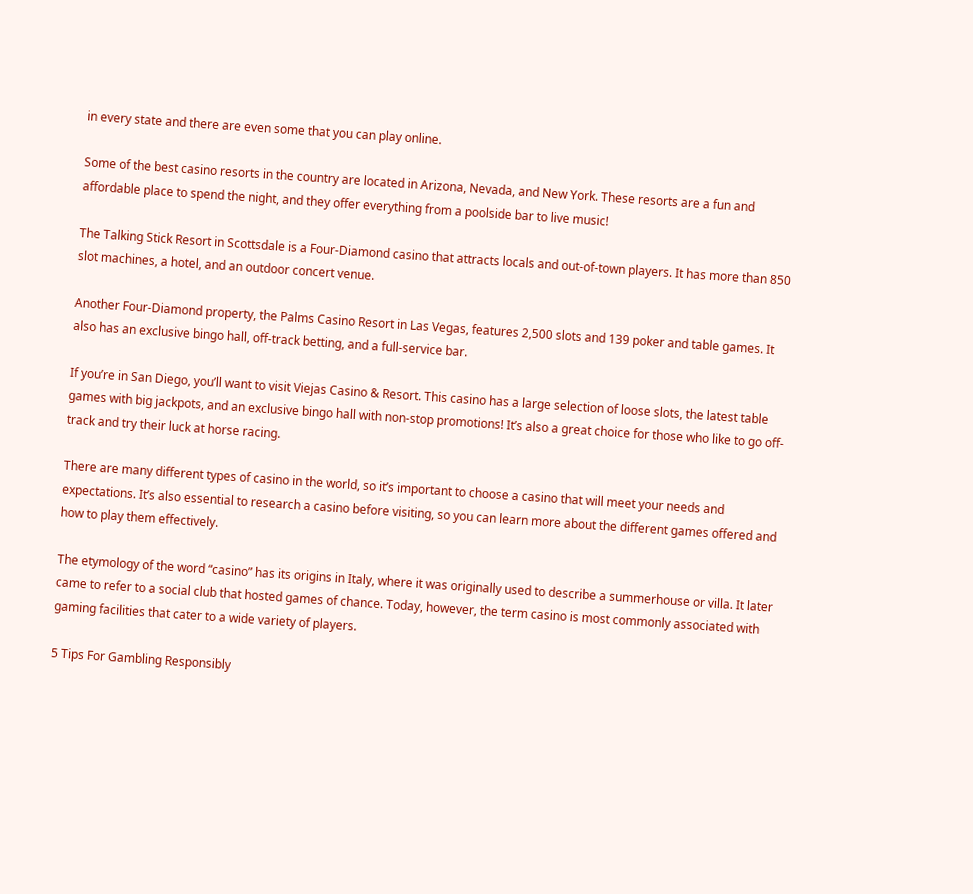in every state and there are even some that you can play online.

Some of the best casino resorts in the country are located in Arizona, Nevada, and New York. These resorts are a fun and affordable place to spend the night, and they offer everything from a poolside bar to live music!

The Talking Stick Resort in Scottsdale is a Four-Diamond casino that attracts locals and out-of-town players. It has more than 850 slot machines, a hotel, and an outdoor concert venue.

Another Four-Diamond property, the Palms Casino Resort in Las Vegas, features 2,500 slots and 139 poker and table games. It also has an exclusive bingo hall, off-track betting, and a full-service bar.

If you’re in San Diego, you’ll want to visit Viejas Casino & Resort. This casino has a large selection of loose slots, the latest table games with big jackpots, and an exclusive bingo hall with non-stop promotions! It’s also a great choice for those who like to go off-track and try their luck at horse racing.

There are many different types of casino in the world, so it’s important to choose a casino that will meet your needs and expectations. It’s also essential to research a casino before visiting, so you can learn more about the different games offered and how to play them effectively.

The etymology of the word “casino” has its origins in Italy, where it was originally used to describe a summerhouse or villa. It later came to refer to a social club that hosted games of chance. Today, however, the term casino is most commonly associated with gaming facilities that cater to a wide variety of players.

5 Tips For Gambling Responsibly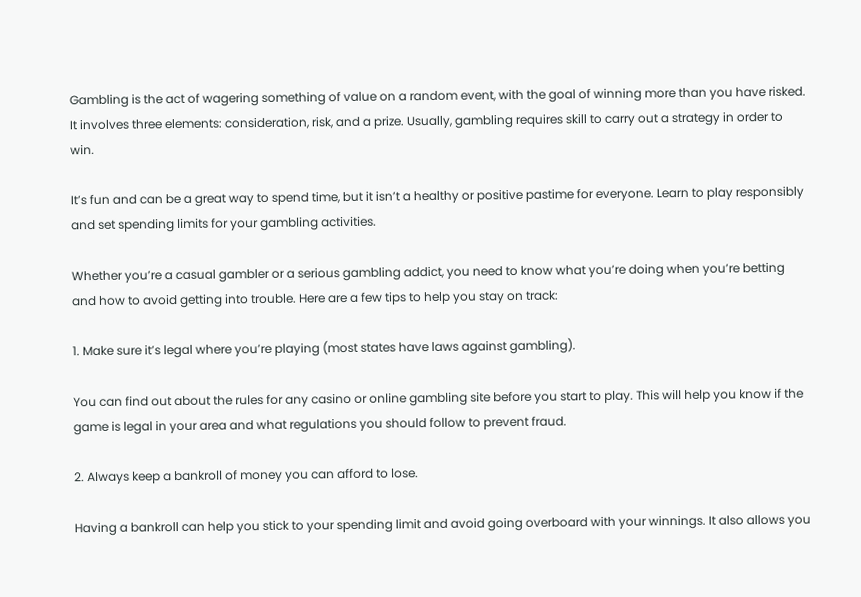Gambling is the act of wagering something of value on a random event, with the goal of winning more than you have risked. It involves three elements: consideration, risk, and a prize. Usually, gambling requires skill to carry out a strategy in order to win.

It’s fun and can be a great way to spend time, but it isn’t a healthy or positive pastime for everyone. Learn to play responsibly and set spending limits for your gambling activities.

Whether you’re a casual gambler or a serious gambling addict, you need to know what you’re doing when you’re betting and how to avoid getting into trouble. Here are a few tips to help you stay on track:

1. Make sure it’s legal where you’re playing (most states have laws against gambling).

You can find out about the rules for any casino or online gambling site before you start to play. This will help you know if the game is legal in your area and what regulations you should follow to prevent fraud.

2. Always keep a bankroll of money you can afford to lose.

Having a bankroll can help you stick to your spending limit and avoid going overboard with your winnings. It also allows you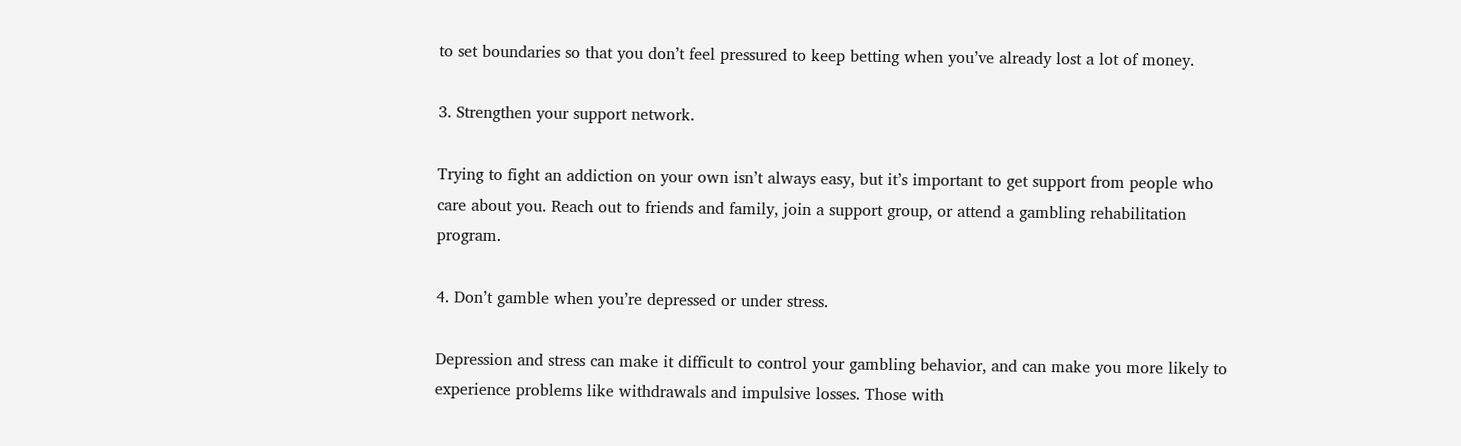to set boundaries so that you don’t feel pressured to keep betting when you’ve already lost a lot of money.

3. Strengthen your support network.

Trying to fight an addiction on your own isn’t always easy, but it’s important to get support from people who care about you. Reach out to friends and family, join a support group, or attend a gambling rehabilitation program.

4. Don’t gamble when you’re depressed or under stress.

Depression and stress can make it difficult to control your gambling behavior, and can make you more likely to experience problems like withdrawals and impulsive losses. Those with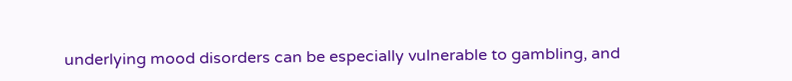underlying mood disorders can be especially vulnerable to gambling, and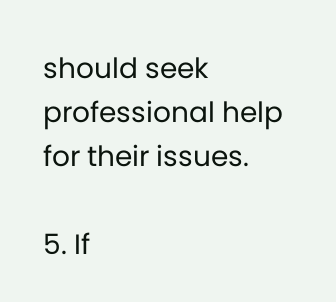should seek professional help for their issues.

5. If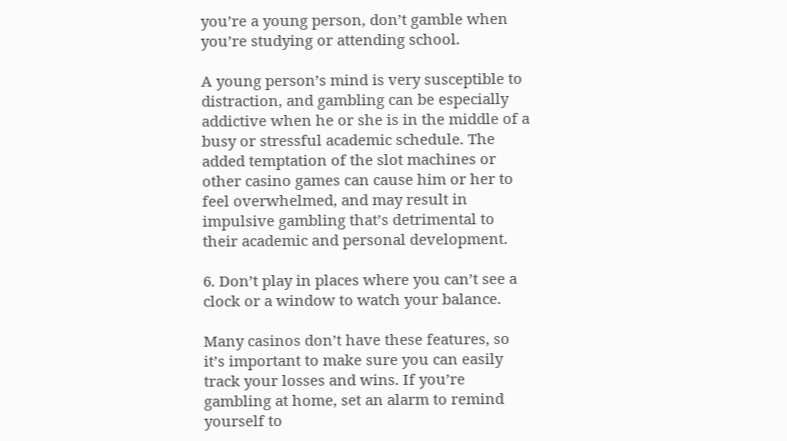you’re a young person, don’t gamble when you’re studying or attending school.

A young person’s mind is very susceptible to distraction, and gambling can be especially addictive when he or she is in the middle of a busy or stressful academic schedule. The added temptation of the slot machines or other casino games can cause him or her to feel overwhelmed, and may result in impulsive gambling that’s detrimental to their academic and personal development.

6. Don’t play in places where you can’t see a clock or a window to watch your balance.

Many casinos don’t have these features, so it’s important to make sure you can easily track your losses and wins. If you’re gambling at home, set an alarm to remind yourself to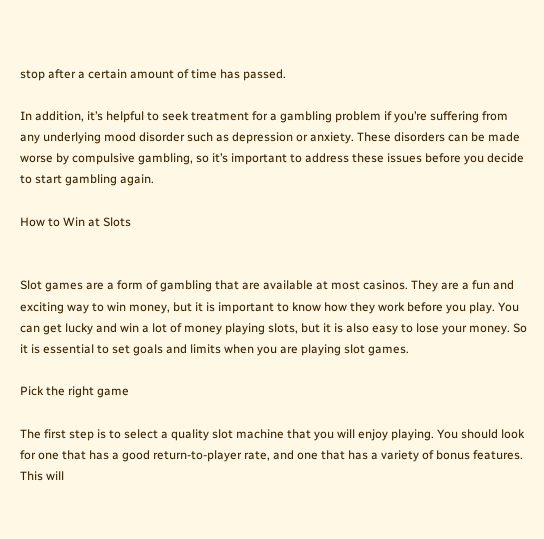stop after a certain amount of time has passed.

In addition, it’s helpful to seek treatment for a gambling problem if you’re suffering from any underlying mood disorder such as depression or anxiety. These disorders can be made worse by compulsive gambling, so it’s important to address these issues before you decide to start gambling again.

How to Win at Slots


Slot games are a form of gambling that are available at most casinos. They are a fun and exciting way to win money, but it is important to know how they work before you play. You can get lucky and win a lot of money playing slots, but it is also easy to lose your money. So it is essential to set goals and limits when you are playing slot games.

Pick the right game

The first step is to select a quality slot machine that you will enjoy playing. You should look for one that has a good return-to-player rate, and one that has a variety of bonus features. This will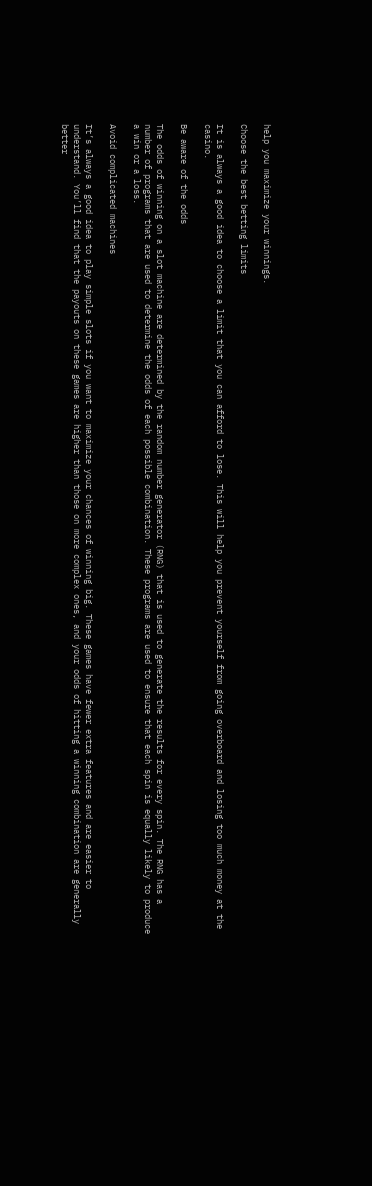help you maximize your winnings.

Choose the best betting limits

It is always a good idea to choose a limit that you can afford to lose. This will help you prevent yourself from going overboard and losing too much money at the casino.

Be aware of the odds

The odds of winning on a slot machine are determined by the random number generator (RNG) that is used to generate the results for every spin. The RNG has a number of programs that are used to determine the odds of each possible combination. These programs are used to ensure that each spin is equally likely to produce a win or a loss.

Avoid complicated machines

It’s always a good idea to play simple slots if you want to maximize your chances of winning big. These games have fewer extra features and are easier to understand. You’ll find that the payouts on these games are higher than those on more complex ones, and your odds of hitting a winning combination are generally better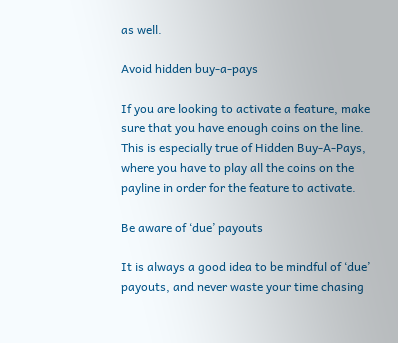as well.

Avoid hidden buy-a-pays

If you are looking to activate a feature, make sure that you have enough coins on the line. This is especially true of Hidden Buy-A-Pays, where you have to play all the coins on the payline in order for the feature to activate.

Be aware of ‘due’ payouts

It is always a good idea to be mindful of ‘due’ payouts, and never waste your time chasing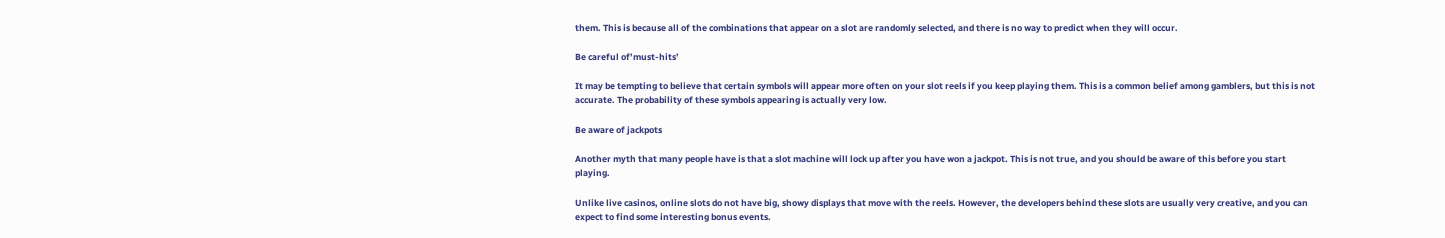them. This is because all of the combinations that appear on a slot are randomly selected, and there is no way to predict when they will occur.

Be careful of’must-hits’

It may be tempting to believe that certain symbols will appear more often on your slot reels if you keep playing them. This is a common belief among gamblers, but this is not accurate. The probability of these symbols appearing is actually very low.

Be aware of jackpots

Another myth that many people have is that a slot machine will lock up after you have won a jackpot. This is not true, and you should be aware of this before you start playing.

Unlike live casinos, online slots do not have big, showy displays that move with the reels. However, the developers behind these slots are usually very creative, and you can expect to find some interesting bonus events.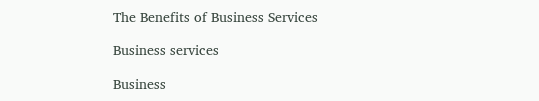The Benefits of Business Services

Business services

Business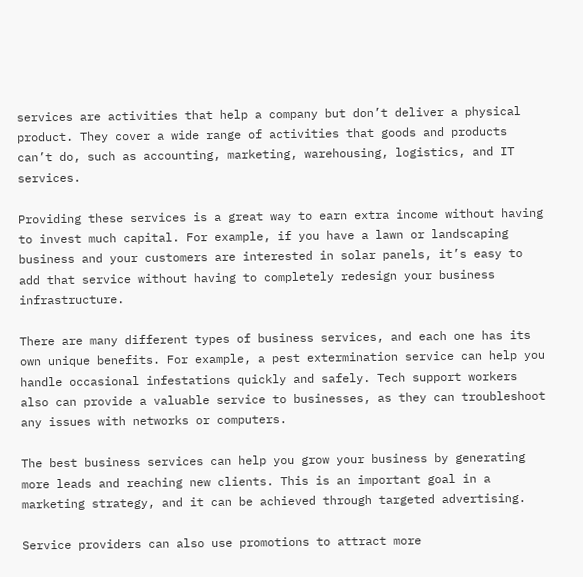services are activities that help a company but don’t deliver a physical product. They cover a wide range of activities that goods and products can’t do, such as accounting, marketing, warehousing, logistics, and IT services.

Providing these services is a great way to earn extra income without having to invest much capital. For example, if you have a lawn or landscaping business and your customers are interested in solar panels, it’s easy to add that service without having to completely redesign your business infrastructure.

There are many different types of business services, and each one has its own unique benefits. For example, a pest extermination service can help you handle occasional infestations quickly and safely. Tech support workers also can provide a valuable service to businesses, as they can troubleshoot any issues with networks or computers.

The best business services can help you grow your business by generating more leads and reaching new clients. This is an important goal in a marketing strategy, and it can be achieved through targeted advertising.

Service providers can also use promotions to attract more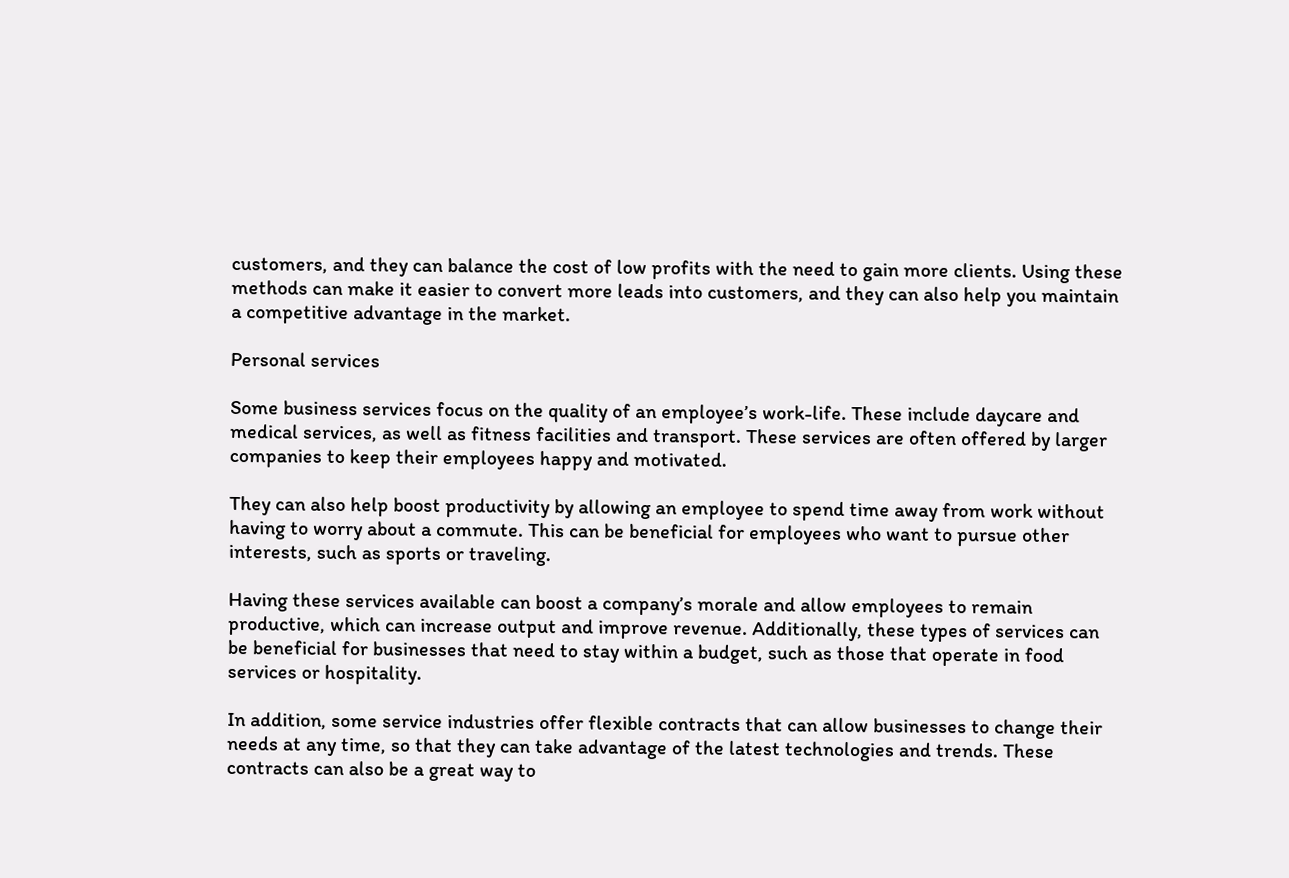customers, and they can balance the cost of low profits with the need to gain more clients. Using these methods can make it easier to convert more leads into customers, and they can also help you maintain a competitive advantage in the market.

Personal services

Some business services focus on the quality of an employee’s work-life. These include daycare and medical services, as well as fitness facilities and transport. These services are often offered by larger companies to keep their employees happy and motivated.

They can also help boost productivity by allowing an employee to spend time away from work without having to worry about a commute. This can be beneficial for employees who want to pursue other interests, such as sports or traveling.

Having these services available can boost a company’s morale and allow employees to remain productive, which can increase output and improve revenue. Additionally, these types of services can be beneficial for businesses that need to stay within a budget, such as those that operate in food services or hospitality.

In addition, some service industries offer flexible contracts that can allow businesses to change their needs at any time, so that they can take advantage of the latest technologies and trends. These contracts can also be a great way to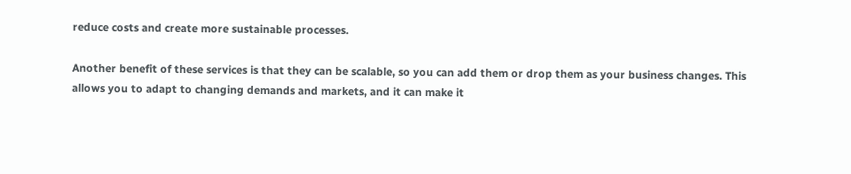reduce costs and create more sustainable processes.

Another benefit of these services is that they can be scalable, so you can add them or drop them as your business changes. This allows you to adapt to changing demands and markets, and it can make it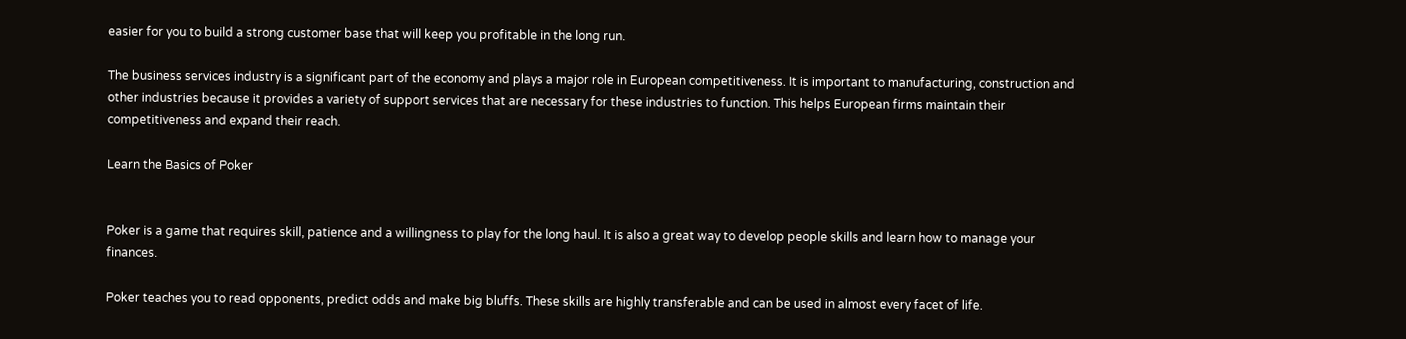easier for you to build a strong customer base that will keep you profitable in the long run.

The business services industry is a significant part of the economy and plays a major role in European competitiveness. It is important to manufacturing, construction and other industries because it provides a variety of support services that are necessary for these industries to function. This helps European firms maintain their competitiveness and expand their reach.

Learn the Basics of Poker


Poker is a game that requires skill, patience and a willingness to play for the long haul. It is also a great way to develop people skills and learn how to manage your finances.

Poker teaches you to read opponents, predict odds and make big bluffs. These skills are highly transferable and can be used in almost every facet of life.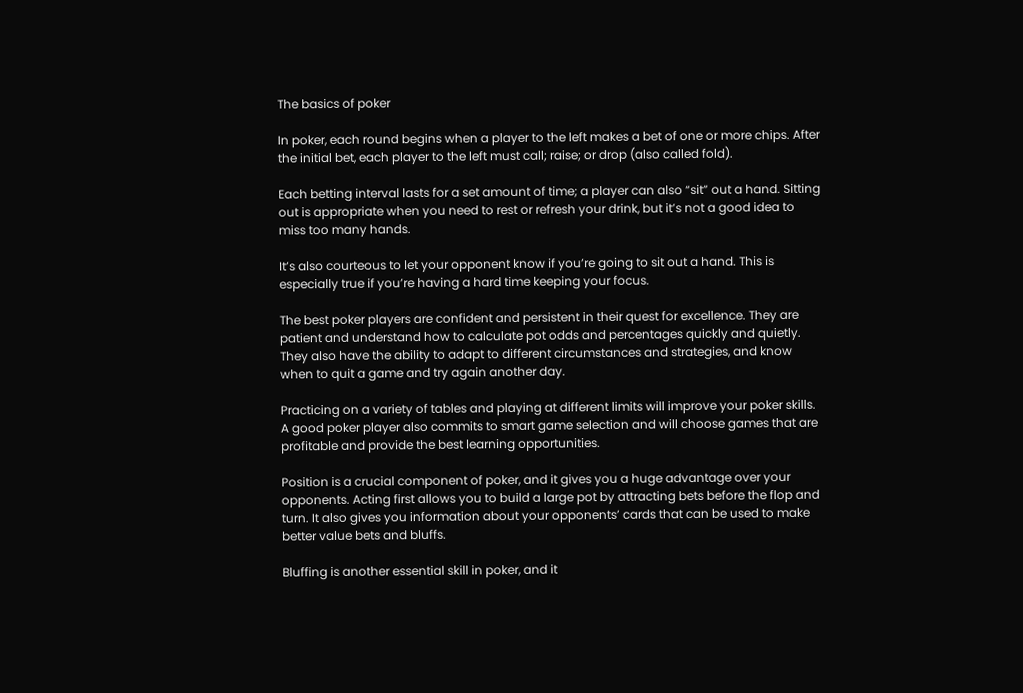The basics of poker

In poker, each round begins when a player to the left makes a bet of one or more chips. After the initial bet, each player to the left must call; raise; or drop (also called fold).

Each betting interval lasts for a set amount of time; a player can also “sit” out a hand. Sitting out is appropriate when you need to rest or refresh your drink, but it’s not a good idea to miss too many hands.

It’s also courteous to let your opponent know if you’re going to sit out a hand. This is especially true if you’re having a hard time keeping your focus.

The best poker players are confident and persistent in their quest for excellence. They are patient and understand how to calculate pot odds and percentages quickly and quietly. They also have the ability to adapt to different circumstances and strategies, and know when to quit a game and try again another day.

Practicing on a variety of tables and playing at different limits will improve your poker skills. A good poker player also commits to smart game selection and will choose games that are profitable and provide the best learning opportunities.

Position is a crucial component of poker, and it gives you a huge advantage over your opponents. Acting first allows you to build a large pot by attracting bets before the flop and turn. It also gives you information about your opponents’ cards that can be used to make better value bets and bluffs.

Bluffing is another essential skill in poker, and it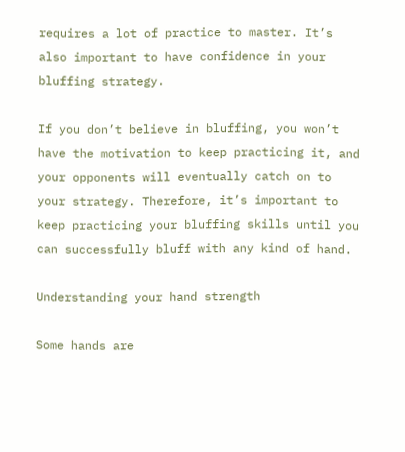requires a lot of practice to master. It’s also important to have confidence in your bluffing strategy.

If you don’t believe in bluffing, you won’t have the motivation to keep practicing it, and your opponents will eventually catch on to your strategy. Therefore, it’s important to keep practicing your bluffing skills until you can successfully bluff with any kind of hand.

Understanding your hand strength

Some hands are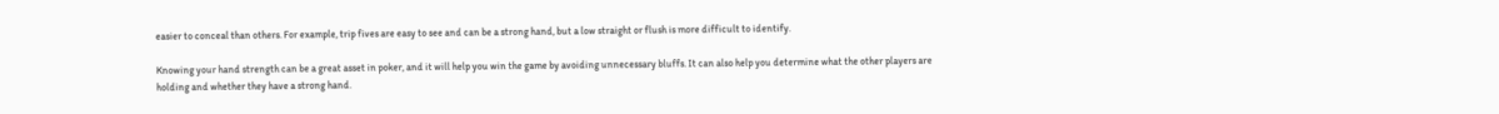easier to conceal than others. For example, trip fives are easy to see and can be a strong hand, but a low straight or flush is more difficult to identify.

Knowing your hand strength can be a great asset in poker, and it will help you win the game by avoiding unnecessary bluffs. It can also help you determine what the other players are holding and whether they have a strong hand.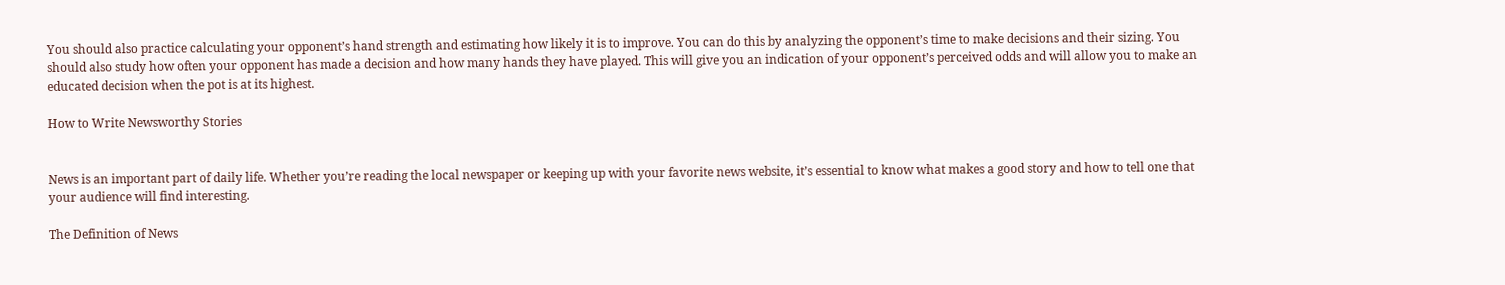You should also practice calculating your opponent’s hand strength and estimating how likely it is to improve. You can do this by analyzing the opponent’s time to make decisions and their sizing. You should also study how often your opponent has made a decision and how many hands they have played. This will give you an indication of your opponent’s perceived odds and will allow you to make an educated decision when the pot is at its highest.

How to Write Newsworthy Stories


News is an important part of daily life. Whether you’re reading the local newspaper or keeping up with your favorite news website, it’s essential to know what makes a good story and how to tell one that your audience will find interesting.

The Definition of News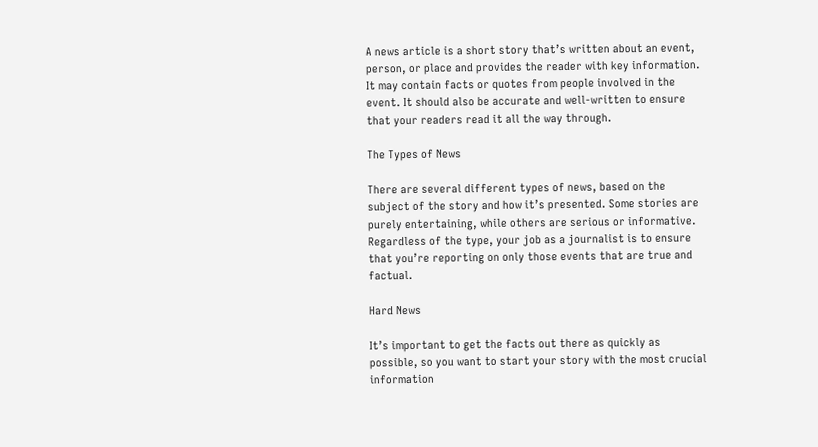A news article is a short story that’s written about an event, person, or place and provides the reader with key information. It may contain facts or quotes from people involved in the event. It should also be accurate and well-written to ensure that your readers read it all the way through.

The Types of News

There are several different types of news, based on the subject of the story and how it’s presented. Some stories are purely entertaining, while others are serious or informative. Regardless of the type, your job as a journalist is to ensure that you’re reporting on only those events that are true and factual.

Hard News

It’s important to get the facts out there as quickly as possible, so you want to start your story with the most crucial information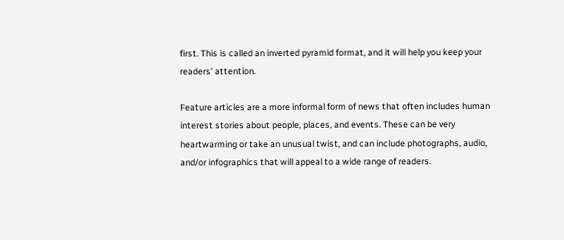first. This is called an inverted pyramid format, and it will help you keep your readers’ attention.

Feature articles are a more informal form of news that often includes human interest stories about people, places, and events. These can be very heartwarming or take an unusual twist, and can include photographs, audio, and/or infographics that will appeal to a wide range of readers.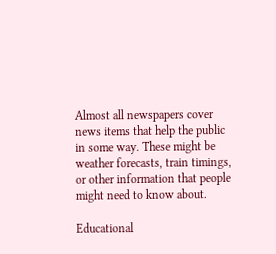Almost all newspapers cover news items that help the public in some way. These might be weather forecasts, train timings, or other information that people might need to know about.

Educational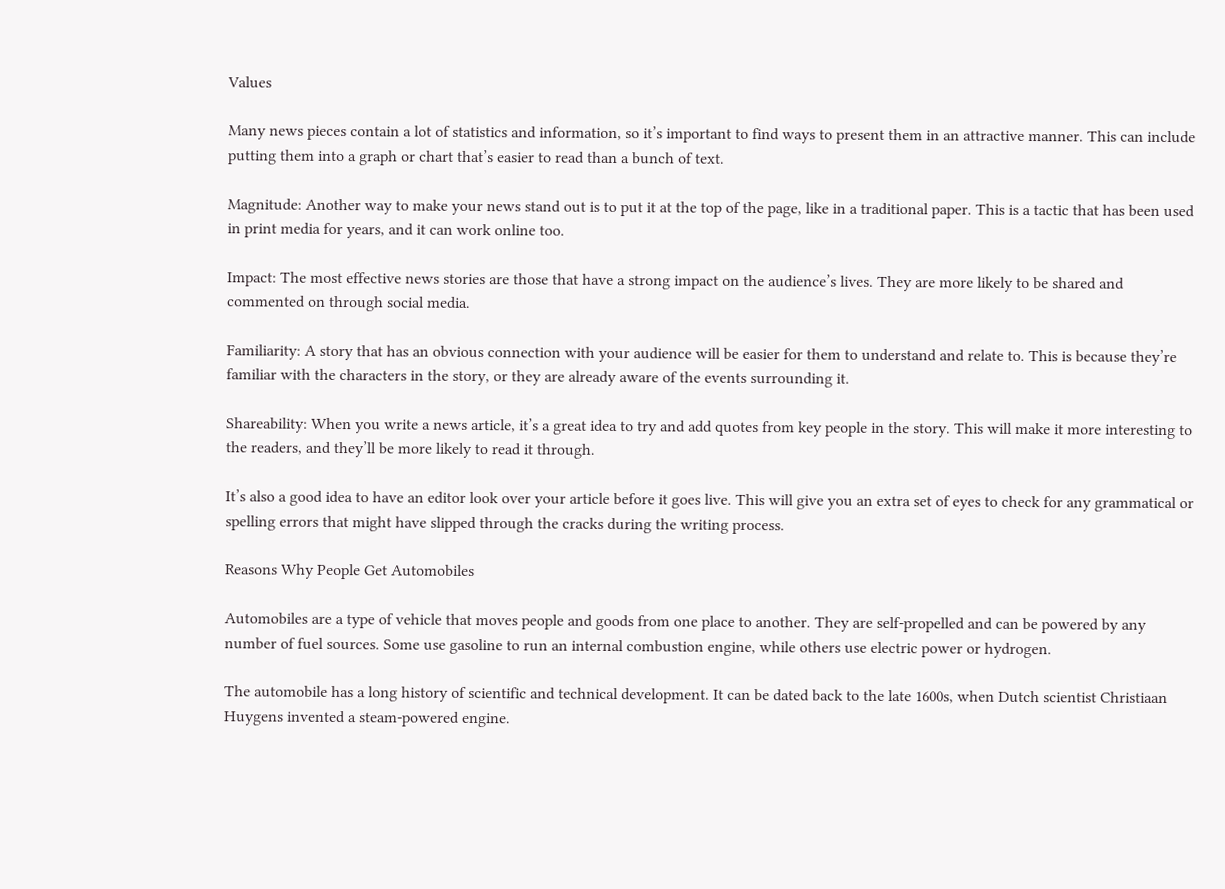Values

Many news pieces contain a lot of statistics and information, so it’s important to find ways to present them in an attractive manner. This can include putting them into a graph or chart that’s easier to read than a bunch of text.

Magnitude: Another way to make your news stand out is to put it at the top of the page, like in a traditional paper. This is a tactic that has been used in print media for years, and it can work online too.

Impact: The most effective news stories are those that have a strong impact on the audience’s lives. They are more likely to be shared and commented on through social media.

Familiarity: A story that has an obvious connection with your audience will be easier for them to understand and relate to. This is because they’re familiar with the characters in the story, or they are already aware of the events surrounding it.

Shareability: When you write a news article, it’s a great idea to try and add quotes from key people in the story. This will make it more interesting to the readers, and they’ll be more likely to read it through.

It’s also a good idea to have an editor look over your article before it goes live. This will give you an extra set of eyes to check for any grammatical or spelling errors that might have slipped through the cracks during the writing process.

Reasons Why People Get Automobiles

Automobiles are a type of vehicle that moves people and goods from one place to another. They are self-propelled and can be powered by any number of fuel sources. Some use gasoline to run an internal combustion engine, while others use electric power or hydrogen.

The automobile has a long history of scientific and technical development. It can be dated back to the late 1600s, when Dutch scientist Christiaan Huygens invented a steam-powered engine.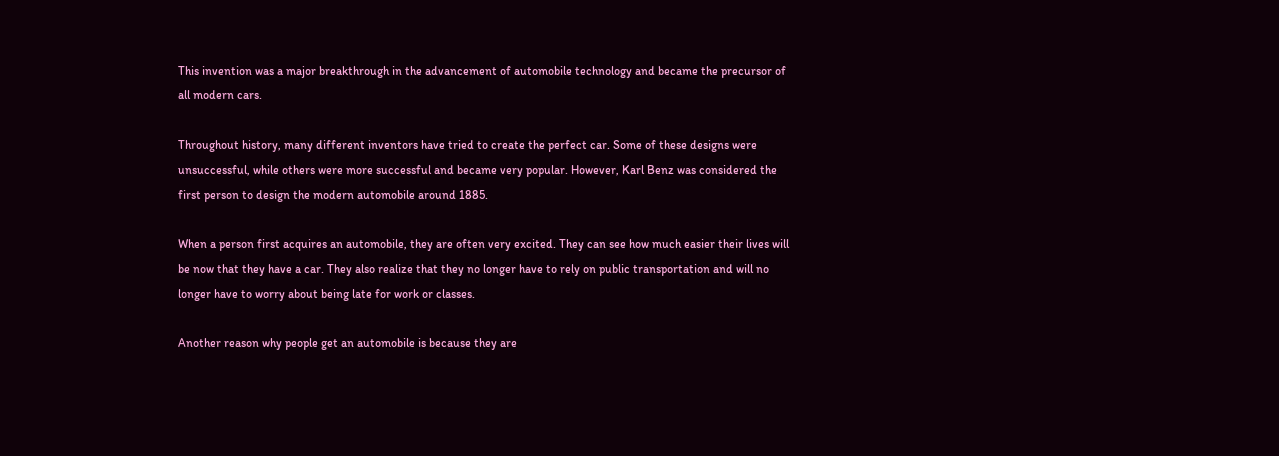This invention was a major breakthrough in the advancement of automobile technology and became the precursor of all modern cars.

Throughout history, many different inventors have tried to create the perfect car. Some of these designs were unsuccessful, while others were more successful and became very popular. However, Karl Benz was considered the first person to design the modern automobile around 1885.

When a person first acquires an automobile, they are often very excited. They can see how much easier their lives will be now that they have a car. They also realize that they no longer have to rely on public transportation and will no longer have to worry about being late for work or classes.

Another reason why people get an automobile is because they are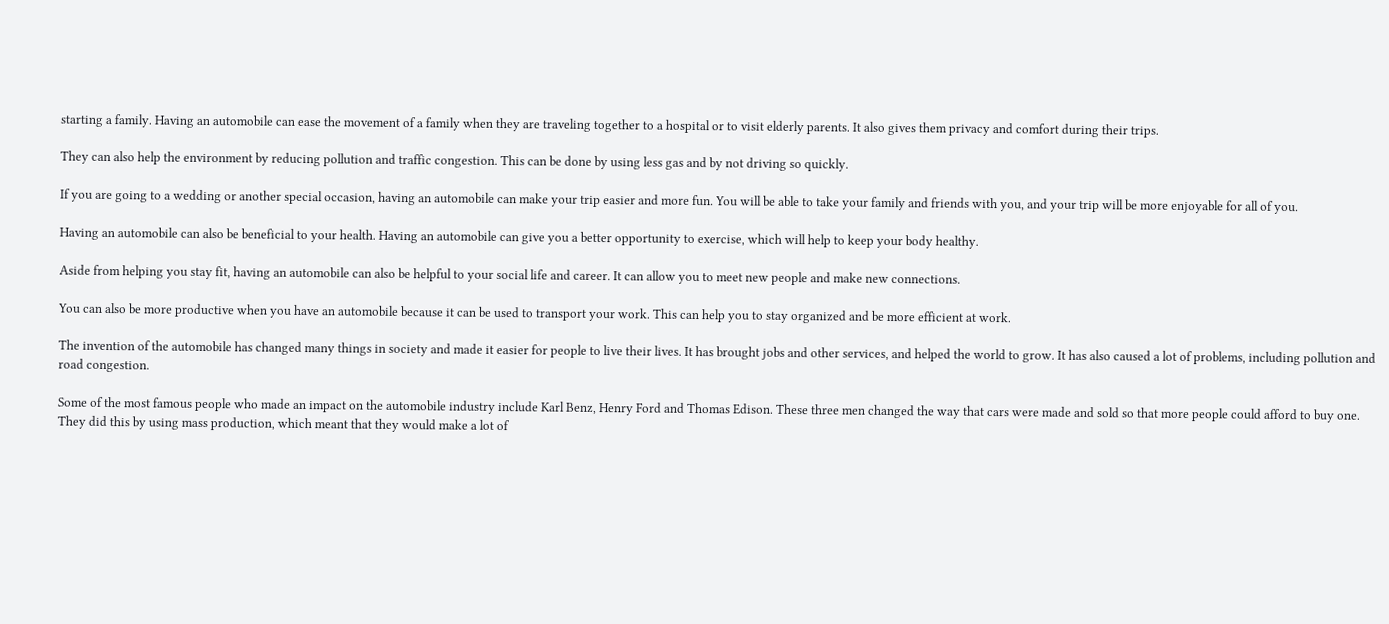starting a family. Having an automobile can ease the movement of a family when they are traveling together to a hospital or to visit elderly parents. It also gives them privacy and comfort during their trips.

They can also help the environment by reducing pollution and traffic congestion. This can be done by using less gas and by not driving so quickly.

If you are going to a wedding or another special occasion, having an automobile can make your trip easier and more fun. You will be able to take your family and friends with you, and your trip will be more enjoyable for all of you.

Having an automobile can also be beneficial to your health. Having an automobile can give you a better opportunity to exercise, which will help to keep your body healthy.

Aside from helping you stay fit, having an automobile can also be helpful to your social life and career. It can allow you to meet new people and make new connections.

You can also be more productive when you have an automobile because it can be used to transport your work. This can help you to stay organized and be more efficient at work.

The invention of the automobile has changed many things in society and made it easier for people to live their lives. It has brought jobs and other services, and helped the world to grow. It has also caused a lot of problems, including pollution and road congestion.

Some of the most famous people who made an impact on the automobile industry include Karl Benz, Henry Ford and Thomas Edison. These three men changed the way that cars were made and sold so that more people could afford to buy one. They did this by using mass production, which meant that they would make a lot of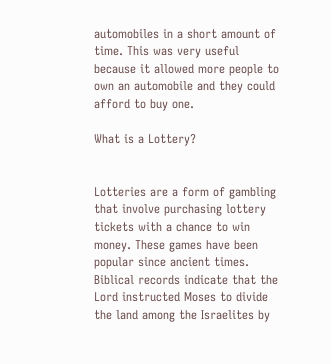automobiles in a short amount of time. This was very useful because it allowed more people to own an automobile and they could afford to buy one.

What is a Lottery?


Lotteries are a form of gambling that involve purchasing lottery tickets with a chance to win money. These games have been popular since ancient times. Biblical records indicate that the Lord instructed Moses to divide the land among the Israelites by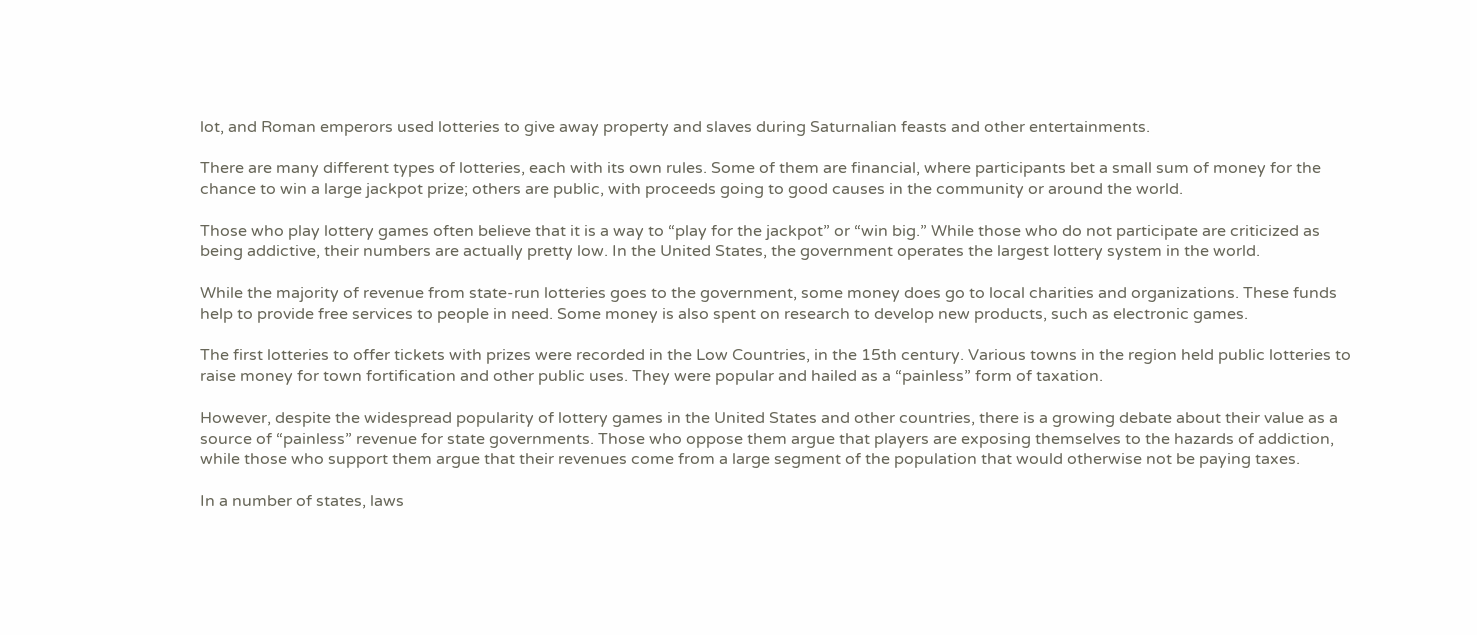lot, and Roman emperors used lotteries to give away property and slaves during Saturnalian feasts and other entertainments.

There are many different types of lotteries, each with its own rules. Some of them are financial, where participants bet a small sum of money for the chance to win a large jackpot prize; others are public, with proceeds going to good causes in the community or around the world.

Those who play lottery games often believe that it is a way to “play for the jackpot” or “win big.” While those who do not participate are criticized as being addictive, their numbers are actually pretty low. In the United States, the government operates the largest lottery system in the world.

While the majority of revenue from state-run lotteries goes to the government, some money does go to local charities and organizations. These funds help to provide free services to people in need. Some money is also spent on research to develop new products, such as electronic games.

The first lotteries to offer tickets with prizes were recorded in the Low Countries, in the 15th century. Various towns in the region held public lotteries to raise money for town fortification and other public uses. They were popular and hailed as a “painless” form of taxation.

However, despite the widespread popularity of lottery games in the United States and other countries, there is a growing debate about their value as a source of “painless” revenue for state governments. Those who oppose them argue that players are exposing themselves to the hazards of addiction, while those who support them argue that their revenues come from a large segment of the population that would otherwise not be paying taxes.

In a number of states, laws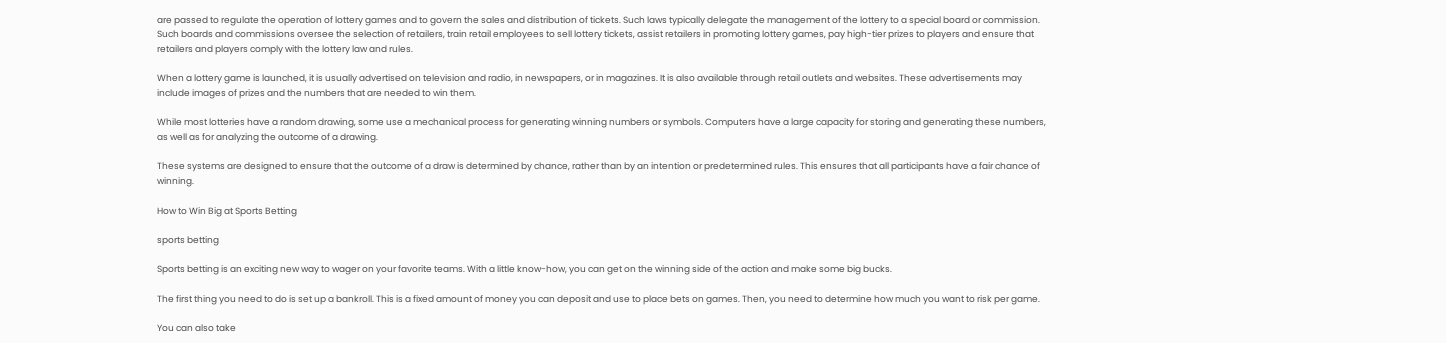are passed to regulate the operation of lottery games and to govern the sales and distribution of tickets. Such laws typically delegate the management of the lottery to a special board or commission. Such boards and commissions oversee the selection of retailers, train retail employees to sell lottery tickets, assist retailers in promoting lottery games, pay high-tier prizes to players and ensure that retailers and players comply with the lottery law and rules.

When a lottery game is launched, it is usually advertised on television and radio, in newspapers, or in magazines. It is also available through retail outlets and websites. These advertisements may include images of prizes and the numbers that are needed to win them.

While most lotteries have a random drawing, some use a mechanical process for generating winning numbers or symbols. Computers have a large capacity for storing and generating these numbers, as well as for analyzing the outcome of a drawing.

These systems are designed to ensure that the outcome of a draw is determined by chance, rather than by an intention or predetermined rules. This ensures that all participants have a fair chance of winning.

How to Win Big at Sports Betting

sports betting

Sports betting is an exciting new way to wager on your favorite teams. With a little know-how, you can get on the winning side of the action and make some big bucks.

The first thing you need to do is set up a bankroll. This is a fixed amount of money you can deposit and use to place bets on games. Then, you need to determine how much you want to risk per game.

You can also take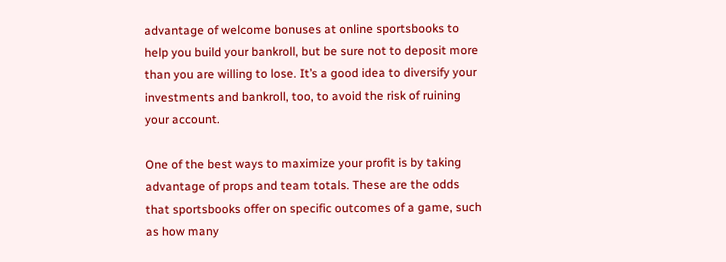advantage of welcome bonuses at online sportsbooks to help you build your bankroll, but be sure not to deposit more than you are willing to lose. It’s a good idea to diversify your investments and bankroll, too, to avoid the risk of ruining your account.

One of the best ways to maximize your profit is by taking advantage of props and team totals. These are the odds that sportsbooks offer on specific outcomes of a game, such as how many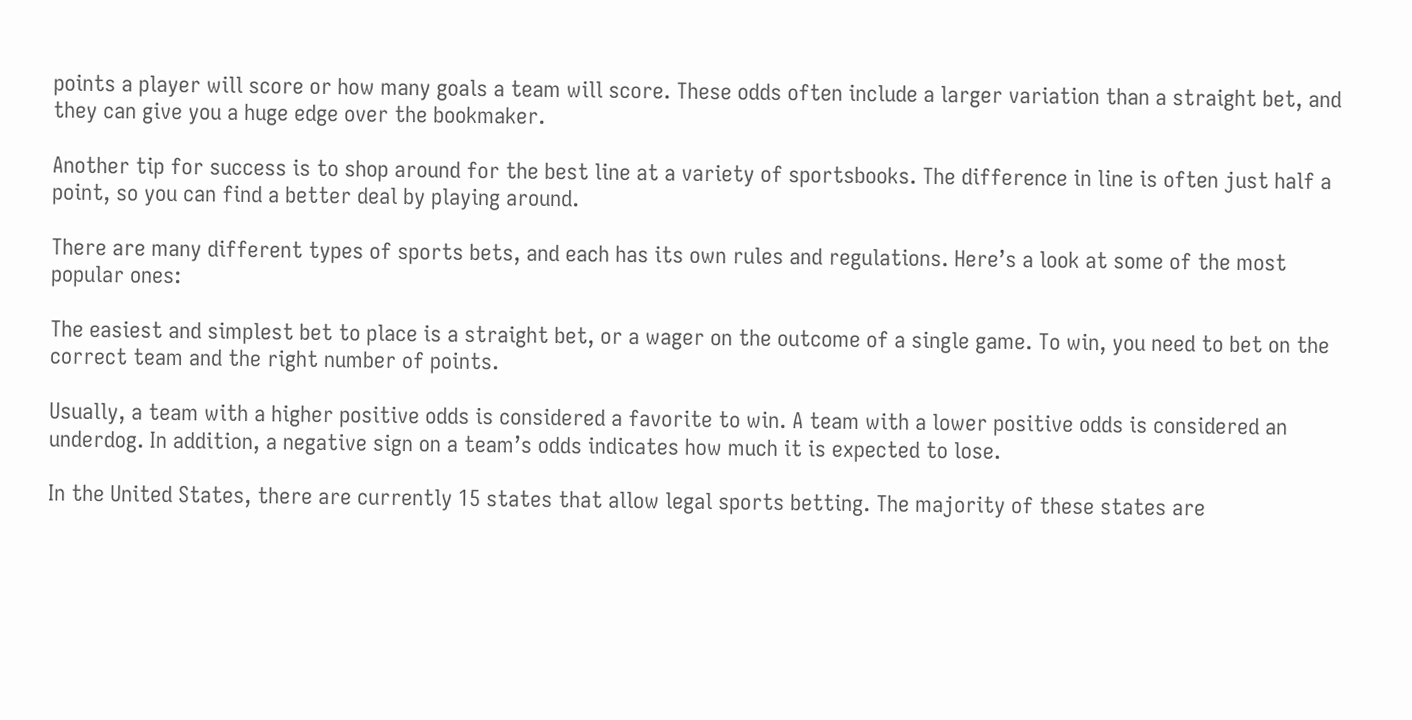points a player will score or how many goals a team will score. These odds often include a larger variation than a straight bet, and they can give you a huge edge over the bookmaker.

Another tip for success is to shop around for the best line at a variety of sportsbooks. The difference in line is often just half a point, so you can find a better deal by playing around.

There are many different types of sports bets, and each has its own rules and regulations. Here’s a look at some of the most popular ones:

The easiest and simplest bet to place is a straight bet, or a wager on the outcome of a single game. To win, you need to bet on the correct team and the right number of points.

Usually, a team with a higher positive odds is considered a favorite to win. A team with a lower positive odds is considered an underdog. In addition, a negative sign on a team’s odds indicates how much it is expected to lose.

In the United States, there are currently 15 states that allow legal sports betting. The majority of these states are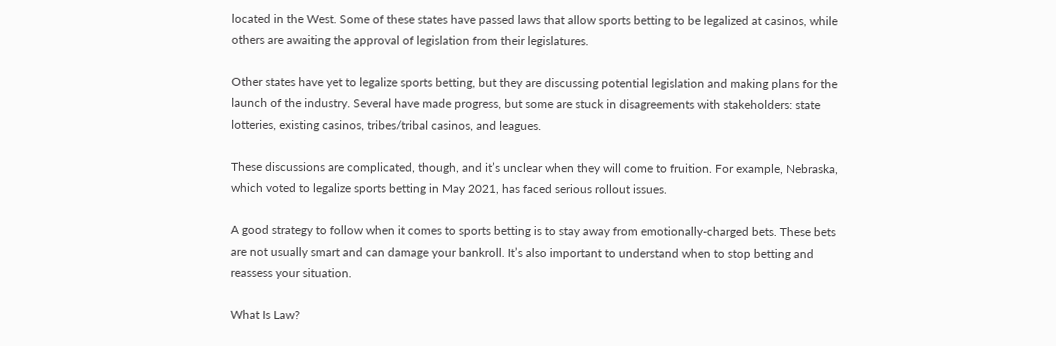located in the West. Some of these states have passed laws that allow sports betting to be legalized at casinos, while others are awaiting the approval of legislation from their legislatures.

Other states have yet to legalize sports betting, but they are discussing potential legislation and making plans for the launch of the industry. Several have made progress, but some are stuck in disagreements with stakeholders: state lotteries, existing casinos, tribes/tribal casinos, and leagues.

These discussions are complicated, though, and it’s unclear when they will come to fruition. For example, Nebraska, which voted to legalize sports betting in May 2021, has faced serious rollout issues.

A good strategy to follow when it comes to sports betting is to stay away from emotionally-charged bets. These bets are not usually smart and can damage your bankroll. It’s also important to understand when to stop betting and reassess your situation.

What Is Law?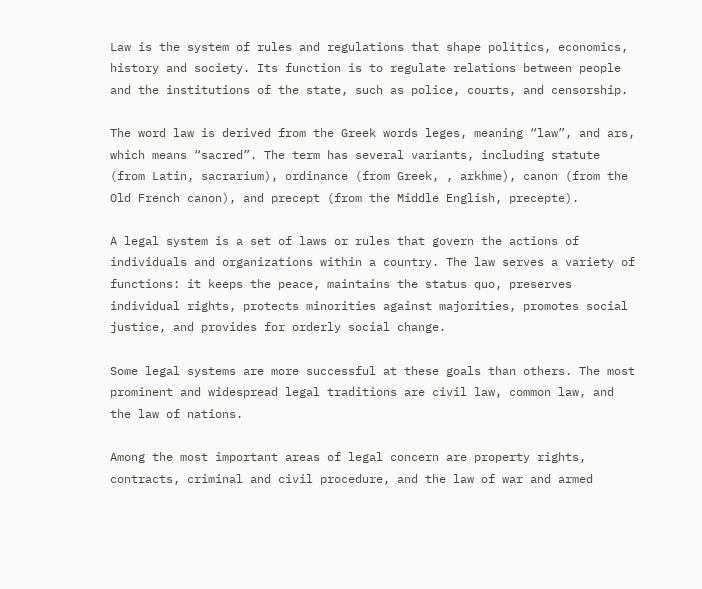Law is the system of rules and regulations that shape politics, economics, history and society. Its function is to regulate relations between people and the institutions of the state, such as police, courts, and censorship.

The word law is derived from the Greek words leges, meaning “law”, and ars, which means “sacred”. The term has several variants, including statute (from Latin, sacrarium), ordinance (from Greek, , arkhme), canon (from the Old French canon), and precept (from the Middle English, precepte).

A legal system is a set of laws or rules that govern the actions of individuals and organizations within a country. The law serves a variety of functions: it keeps the peace, maintains the status quo, preserves individual rights, protects minorities against majorities, promotes social justice, and provides for orderly social change.

Some legal systems are more successful at these goals than others. The most prominent and widespread legal traditions are civil law, common law, and the law of nations.

Among the most important areas of legal concern are property rights, contracts, criminal and civil procedure, and the law of war and armed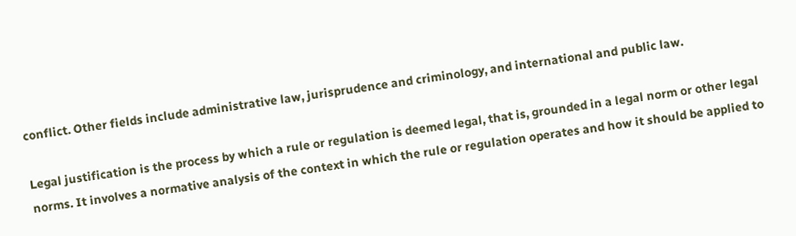conflict. Other fields include administrative law, jurisprudence and criminology, and international and public law.

Legal justification is the process by which a rule or regulation is deemed legal, that is, grounded in a legal norm or other legal norms. It involves a normative analysis of the context in which the rule or regulation operates and how it should be applied to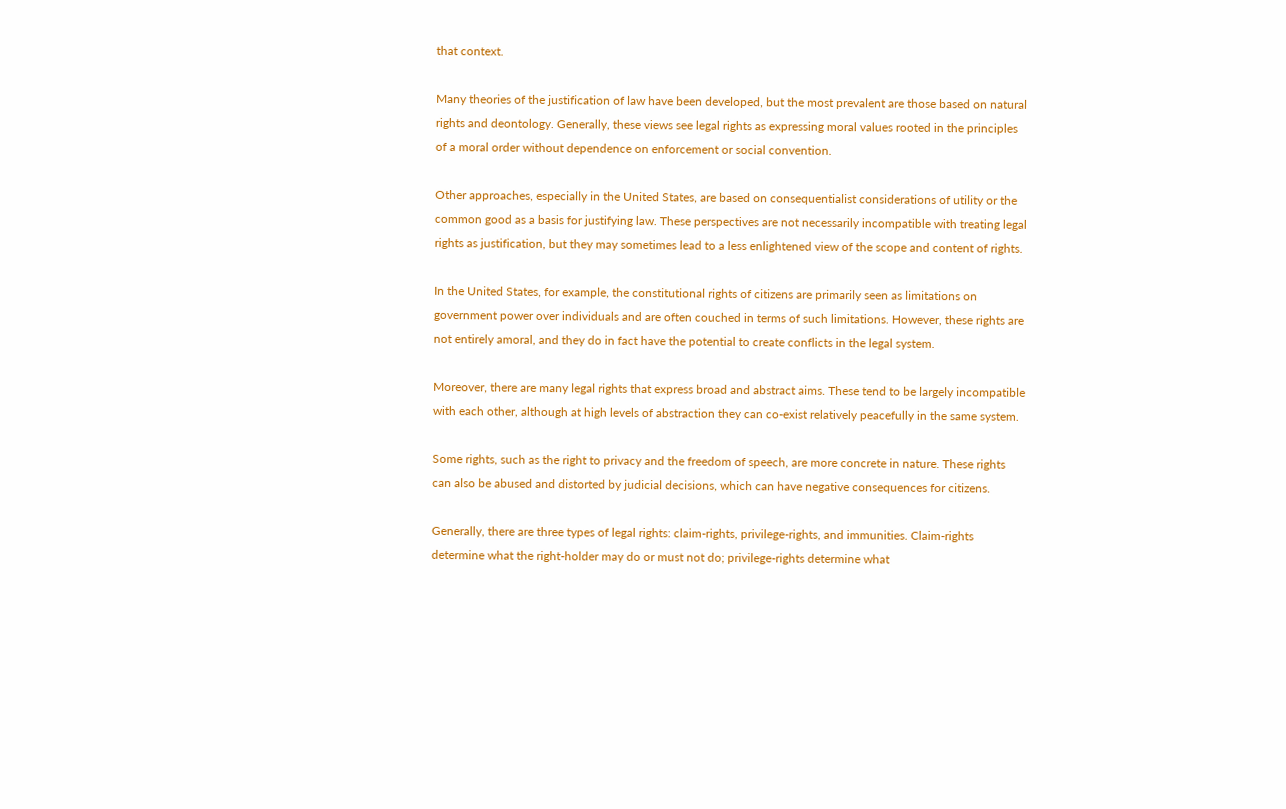that context.

Many theories of the justification of law have been developed, but the most prevalent are those based on natural rights and deontology. Generally, these views see legal rights as expressing moral values rooted in the principles of a moral order without dependence on enforcement or social convention.

Other approaches, especially in the United States, are based on consequentialist considerations of utility or the common good as a basis for justifying law. These perspectives are not necessarily incompatible with treating legal rights as justification, but they may sometimes lead to a less enlightened view of the scope and content of rights.

In the United States, for example, the constitutional rights of citizens are primarily seen as limitations on government power over individuals and are often couched in terms of such limitations. However, these rights are not entirely amoral, and they do in fact have the potential to create conflicts in the legal system.

Moreover, there are many legal rights that express broad and abstract aims. These tend to be largely incompatible with each other, although at high levels of abstraction they can co-exist relatively peacefully in the same system.

Some rights, such as the right to privacy and the freedom of speech, are more concrete in nature. These rights can also be abused and distorted by judicial decisions, which can have negative consequences for citizens.

Generally, there are three types of legal rights: claim-rights, privilege-rights, and immunities. Claim-rights determine what the right-holder may do or must not do; privilege-rights determine what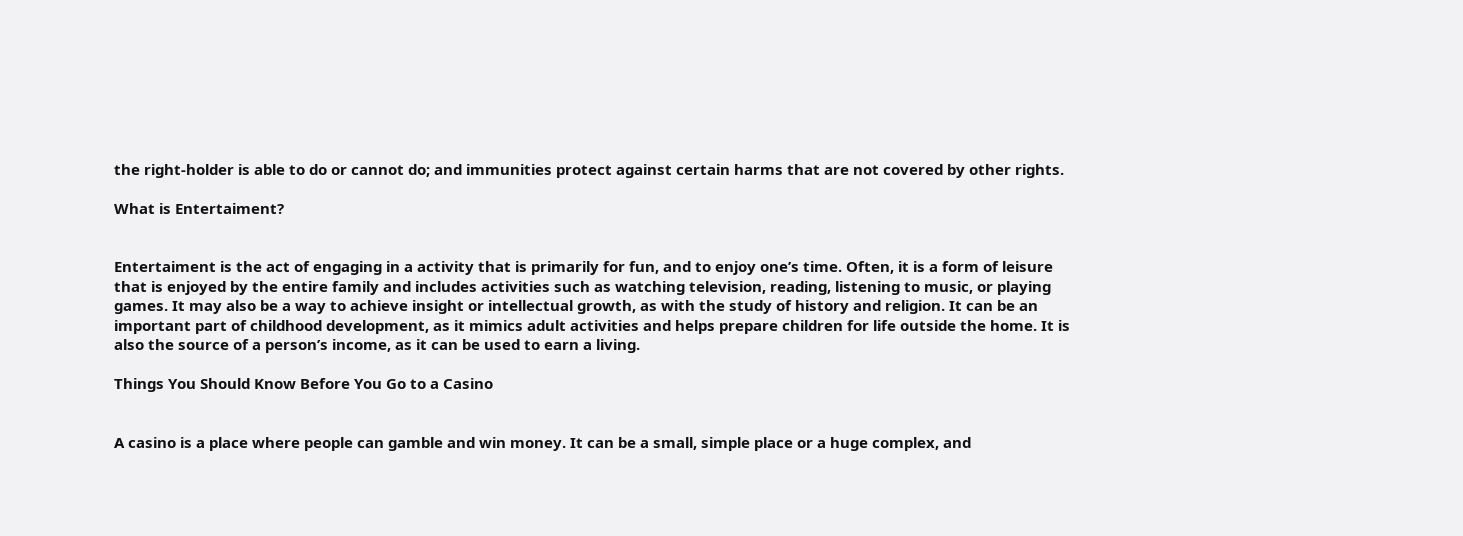the right-holder is able to do or cannot do; and immunities protect against certain harms that are not covered by other rights.

What is Entertaiment?


Entertaiment is the act of engaging in a activity that is primarily for fun, and to enjoy one’s time. Often, it is a form of leisure that is enjoyed by the entire family and includes activities such as watching television, reading, listening to music, or playing games. It may also be a way to achieve insight or intellectual growth, as with the study of history and religion. It can be an important part of childhood development, as it mimics adult activities and helps prepare children for life outside the home. It is also the source of a person’s income, as it can be used to earn a living.

Things You Should Know Before You Go to a Casino


A casino is a place where people can gamble and win money. It can be a small, simple place or a huge complex, and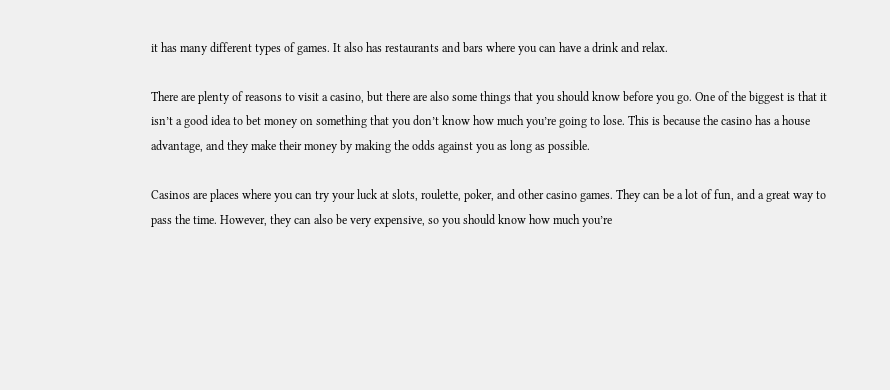it has many different types of games. It also has restaurants and bars where you can have a drink and relax.

There are plenty of reasons to visit a casino, but there are also some things that you should know before you go. One of the biggest is that it isn’t a good idea to bet money on something that you don’t know how much you’re going to lose. This is because the casino has a house advantage, and they make their money by making the odds against you as long as possible.

Casinos are places where you can try your luck at slots, roulette, poker, and other casino games. They can be a lot of fun, and a great way to pass the time. However, they can also be very expensive, so you should know how much you’re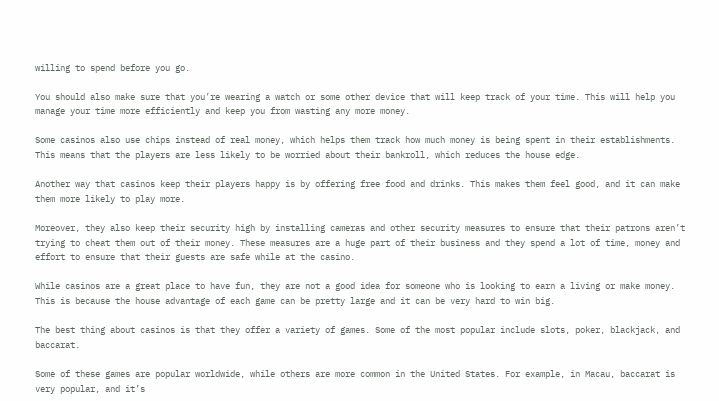willing to spend before you go.

You should also make sure that you’re wearing a watch or some other device that will keep track of your time. This will help you manage your time more efficiently and keep you from wasting any more money.

Some casinos also use chips instead of real money, which helps them track how much money is being spent in their establishments. This means that the players are less likely to be worried about their bankroll, which reduces the house edge.

Another way that casinos keep their players happy is by offering free food and drinks. This makes them feel good, and it can make them more likely to play more.

Moreover, they also keep their security high by installing cameras and other security measures to ensure that their patrons aren’t trying to cheat them out of their money. These measures are a huge part of their business and they spend a lot of time, money and effort to ensure that their guests are safe while at the casino.

While casinos are a great place to have fun, they are not a good idea for someone who is looking to earn a living or make money. This is because the house advantage of each game can be pretty large and it can be very hard to win big.

The best thing about casinos is that they offer a variety of games. Some of the most popular include slots, poker, blackjack, and baccarat.

Some of these games are popular worldwide, while others are more common in the United States. For example, in Macau, baccarat is very popular, and it’s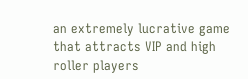an extremely lucrative game that attracts VIP and high roller players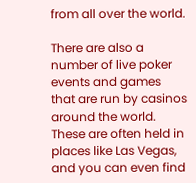from all over the world.

There are also a number of live poker events and games that are run by casinos around the world. These are often held in places like Las Vegas, and you can even find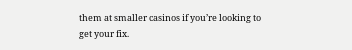them at smaller casinos if you’re looking to get your fix.